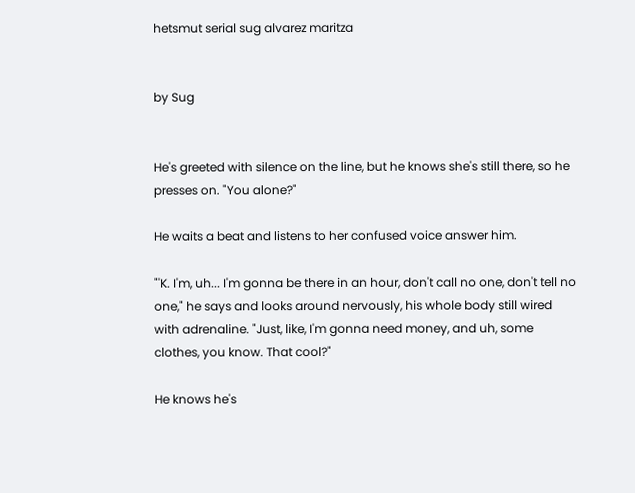hetsmut serial sug alvarez maritza


by Sug


He's greeted with silence on the line, but he knows she's still there, so he presses on. "You alone?"

He waits a beat and listens to her confused voice answer him.

"'K. I'm, uh... I'm gonna be there in an hour, don't call no one, don't tell no one," he says and looks around nervously, his whole body still wired with adrenaline. "Just, like, I'm gonna need money, and uh, some clothes, you know. That cool?"

He knows he's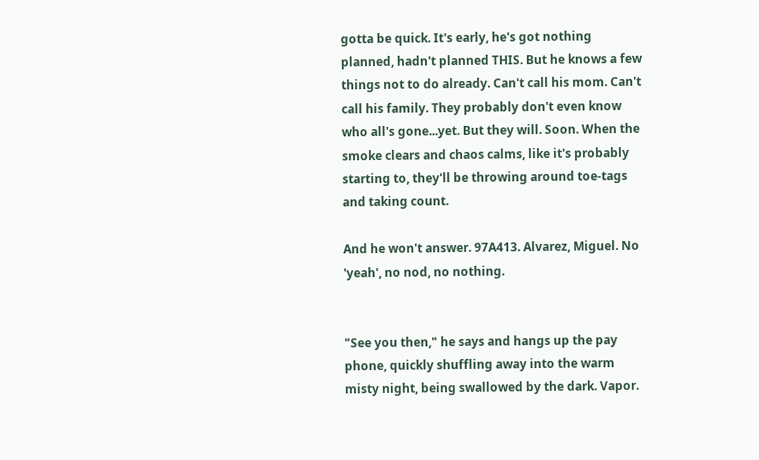gotta be quick. It's early, he's got nothing planned, hadn't planned THIS. But he knows a few things not to do already. Can't call his mom. Can't call his family. They probably don't even know who all's gone...yet. But they will. Soon. When the smoke clears and chaos calms, like it's probably starting to, they'll be throwing around toe-tags and taking count.

And he won't answer. 97A413. Alvarez, Miguel. No 'yeah', no nod, no nothing.


"See you then," he says and hangs up the pay phone, quickly shuffling away into the warm misty night, being swallowed by the dark. Vapor.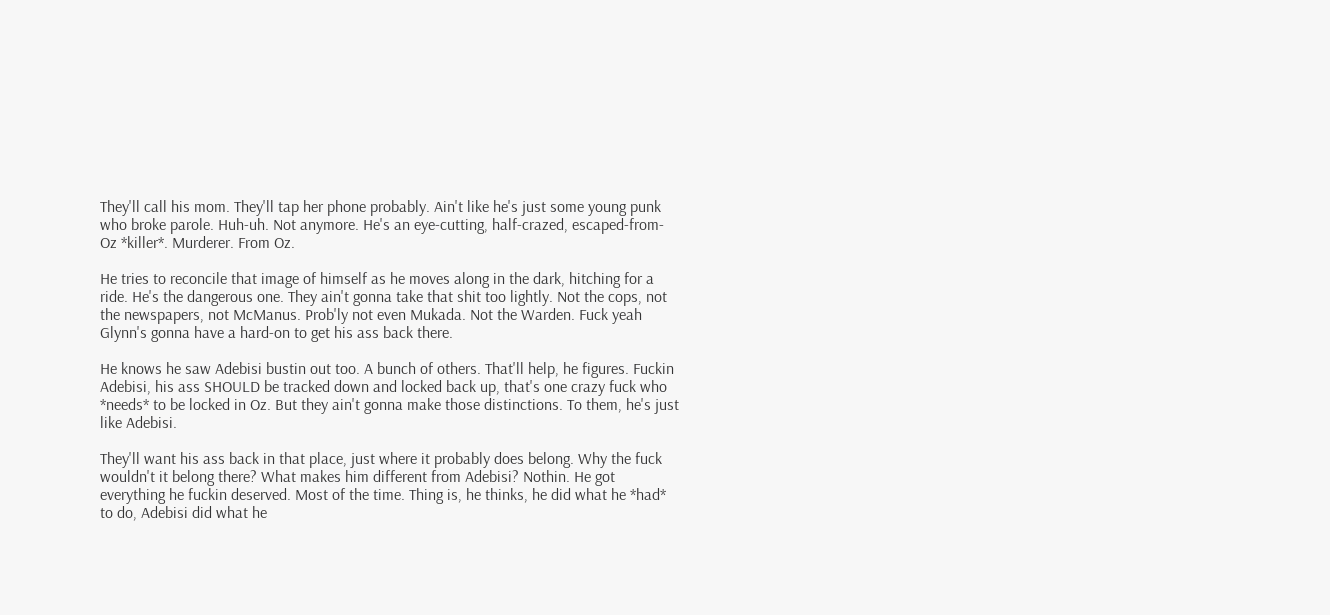They'll call his mom. They'll tap her phone probably. Ain't like he's just some young punk who broke parole. Huh-uh. Not anymore. He's an eye-cutting, half-crazed, escaped-from-Oz *killer*. Murderer. From Oz.

He tries to reconcile that image of himself as he moves along in the dark, hitching for a ride. He's the dangerous one. They ain't gonna take that shit too lightly. Not the cops, not the newspapers, not McManus. Prob'ly not even Mukada. Not the Warden. Fuck yeah Glynn's gonna have a hard-on to get his ass back there.

He knows he saw Adebisi bustin out too. A bunch of others. That'll help, he figures. Fuckin Adebisi, his ass SHOULD be tracked down and locked back up, that's one crazy fuck who *needs* to be locked in Oz. But they ain't gonna make those distinctions. To them, he's just like Adebisi.

They'll want his ass back in that place, just where it probably does belong. Why the fuck wouldn't it belong there? What makes him different from Adebisi? Nothin. He got everything he fuckin deserved. Most of the time. Thing is, he thinks, he did what he *had* to do, Adebisi did what he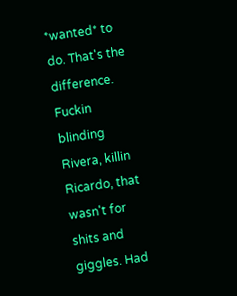*wanted* to do. That's the difference. Fuckin blinding Rivera, killin Ricardo, that wasn't for shits and giggles. Had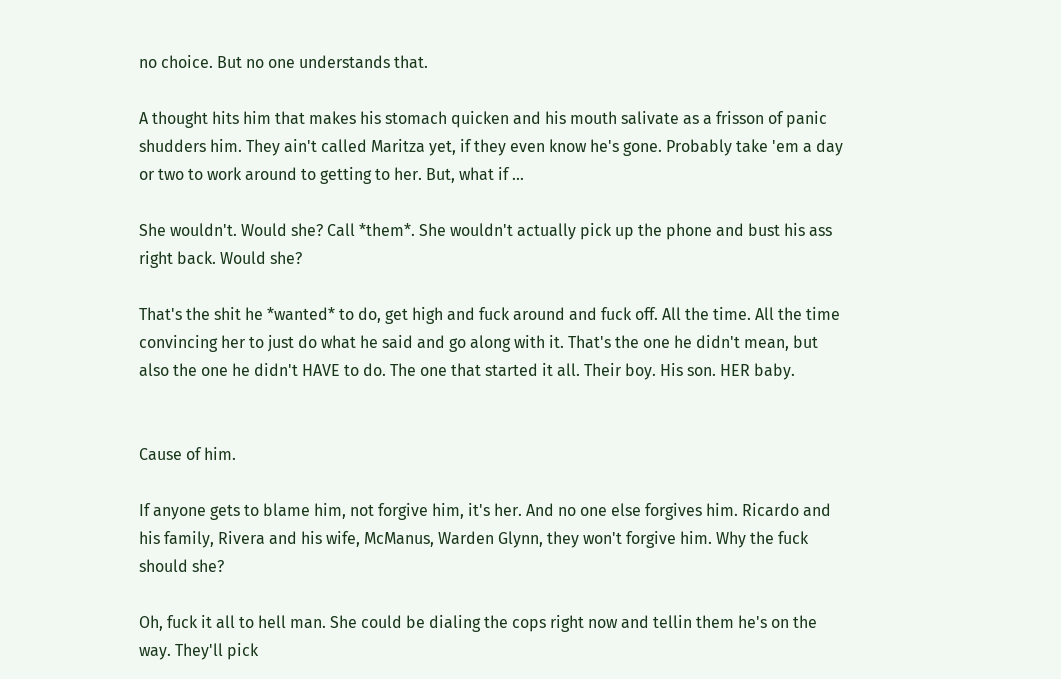no choice. But no one understands that.

A thought hits him that makes his stomach quicken and his mouth salivate as a frisson of panic shudders him. They ain't called Maritza yet, if they even know he's gone. Probably take 'em a day or two to work around to getting to her. But, what if ...

She wouldn't. Would she? Call *them*. She wouldn't actually pick up the phone and bust his ass right back. Would she?

That's the shit he *wanted* to do, get high and fuck around and fuck off. All the time. All the time convincing her to just do what he said and go along with it. That's the one he didn't mean, but also the one he didn't HAVE to do. The one that started it all. Their boy. His son. HER baby.


Cause of him.

If anyone gets to blame him, not forgive him, it's her. And no one else forgives him. Ricardo and his family, Rivera and his wife, McManus, Warden Glynn, they won't forgive him. Why the fuck should she?

Oh, fuck it all to hell man. She could be dialing the cops right now and tellin them he's on the way. They'll pick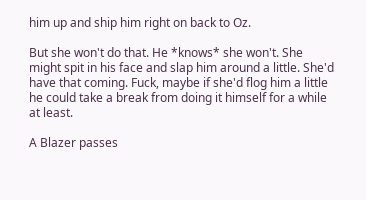him up and ship him right on back to Oz.

But she won't do that. He *knows* she won't. She might spit in his face and slap him around a little. She'd have that coming. Fuck, maybe if she'd flog him a little he could take a break from doing it himself for a while at least.

A Blazer passes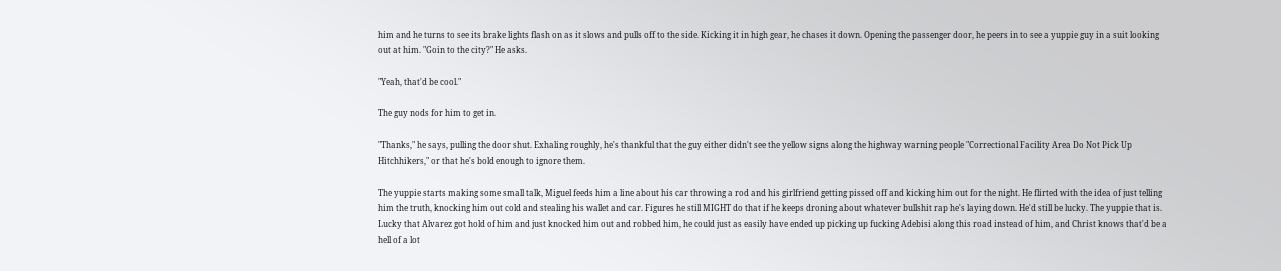him and he turns to see its brake lights flash on as it slows and pulls off to the side. Kicking it in high gear, he chases it down. Opening the passenger door, he peers in to see a yuppie guy in a suit looking out at him. "Goin to the city?" He asks.

"Yeah, that'd be cool."

The guy nods for him to get in.

"Thanks," he says, pulling the door shut. Exhaling roughly, he's thankful that the guy either didn't see the yellow signs along the highway warning people "Correctional Facility Area Do Not Pick Up Hitchhikers," or that he's bold enough to ignore them.

The yuppie starts making some small talk, Miguel feeds him a line about his car throwing a rod and his girlfriend getting pissed off and kicking him out for the night. He flirted with the idea of just telling him the truth, knocking him out cold and stealing his wallet and car. Figures he still MIGHT do that if he keeps droning about whatever bullshit rap he's laying down. He'd still be lucky. The yuppie that is. Lucky that Alvarez got hold of him and just knocked him out and robbed him, he could just as easily have ended up picking up fucking Adebisi along this road instead of him, and Christ knows that'd be a hell of a lot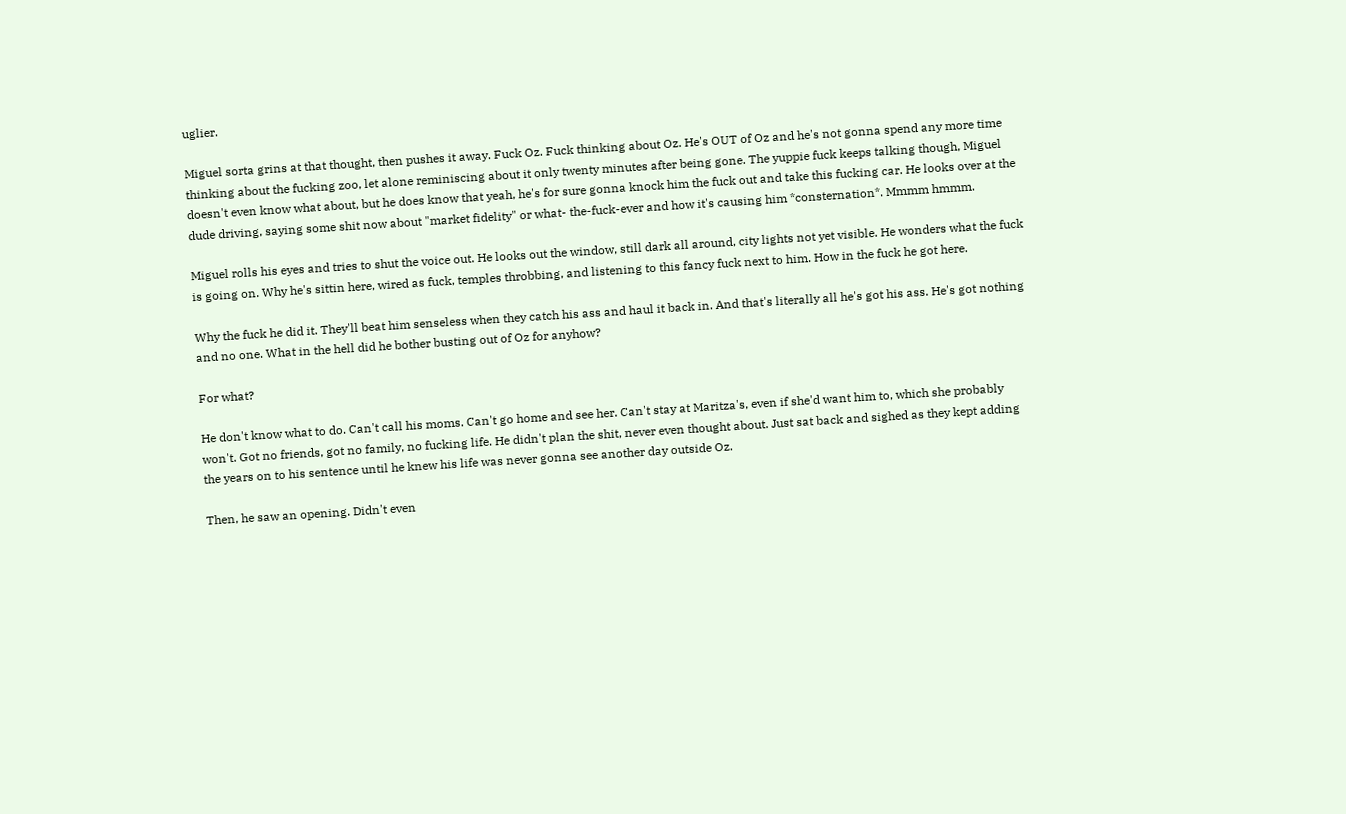uglier.

Miguel sorta grins at that thought, then pushes it away. Fuck Oz. Fuck thinking about Oz. He's OUT of Oz and he's not gonna spend any more time thinking about the fucking zoo, let alone reminiscing about it only twenty minutes after being gone. The yuppie fuck keeps talking though, Miguel doesn't even know what about, but he does know that yeah, he's for sure gonna knock him the fuck out and take this fucking car. He looks over at the dude driving, saying some shit now about "market fidelity" or what- the-fuck-ever and how it's causing him *consternation*. Mmmm hmmm.

Miguel rolls his eyes and tries to shut the voice out. He looks out the window, still dark all around, city lights not yet visible. He wonders what the fuck is going on. Why he's sittin here, wired as fuck, temples throbbing, and listening to this fancy fuck next to him. How in the fuck he got here.

Why the fuck he did it. They'll beat him senseless when they catch his ass and haul it back in. And that's literally all he's got his ass. He's got nothing and no one. What in the hell did he bother busting out of Oz for anyhow?

For what?

He don't know what to do. Can't call his moms. Can't go home and see her. Can't stay at Maritza's, even if she'd want him to, which she probably won't. Got no friends, got no family, no fucking life. He didn't plan the shit, never even thought about. Just sat back and sighed as they kept adding the years on to his sentence until he knew his life was never gonna see another day outside Oz.

Then, he saw an opening. Didn't even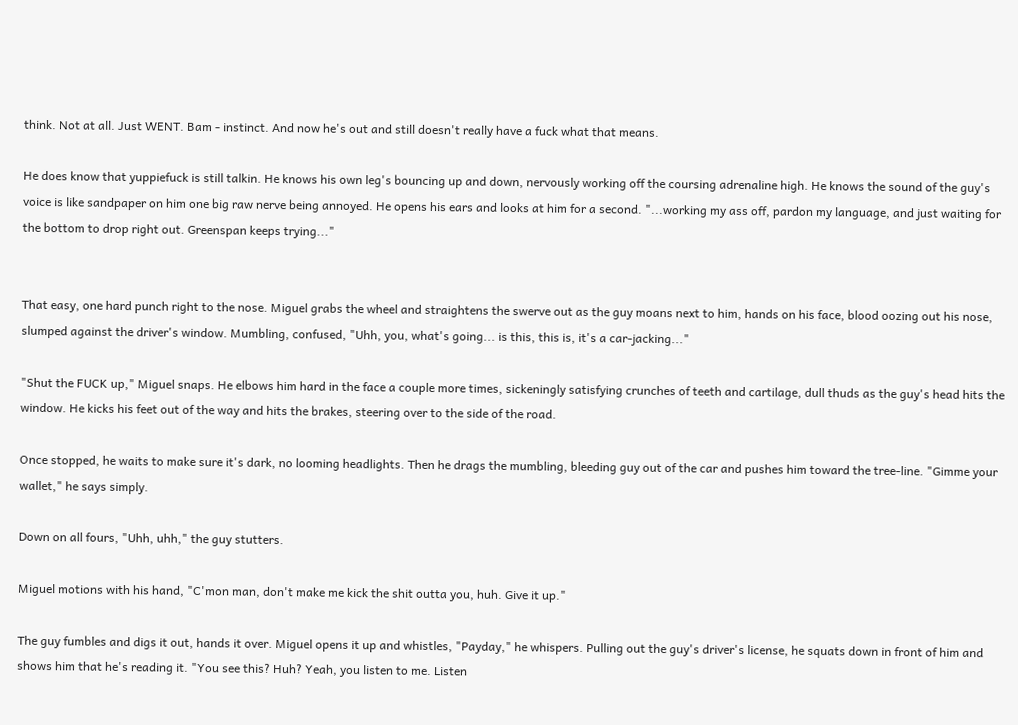think. Not at all. Just WENT. Bam - instinct. And now he's out and still doesn't really have a fuck what that means.

He does know that yuppiefuck is still talkin. He knows his own leg's bouncing up and down, nervously working off the coursing adrenaline high. He knows the sound of the guy's voice is like sandpaper on him one big raw nerve being annoyed. He opens his ears and looks at him for a second. "...working my ass off, pardon my language, and just waiting for the bottom to drop right out. Greenspan keeps trying..."


That easy, one hard punch right to the nose. Miguel grabs the wheel and straightens the swerve out as the guy moans next to him, hands on his face, blood oozing out his nose, slumped against the driver's window. Mumbling, confused, "Uhh, you, what's going... is this, this is, it's a car-jacking..."

"Shut the FUCK up," Miguel snaps. He elbows him hard in the face a couple more times, sickeningly satisfying crunches of teeth and cartilage, dull thuds as the guy's head hits the window. He kicks his feet out of the way and hits the brakes, steering over to the side of the road.

Once stopped, he waits to make sure it's dark, no looming headlights. Then he drags the mumbling, bleeding guy out of the car and pushes him toward the tree-line. "Gimme your wallet," he says simply.

Down on all fours, "Uhh, uhh," the guy stutters.

Miguel motions with his hand, "C'mon man, don't make me kick the shit outta you, huh. Give it up."

The guy fumbles and digs it out, hands it over. Miguel opens it up and whistles, "Payday," he whispers. Pulling out the guy's driver's license, he squats down in front of him and shows him that he's reading it. "You see this? Huh? Yeah, you listen to me. Listen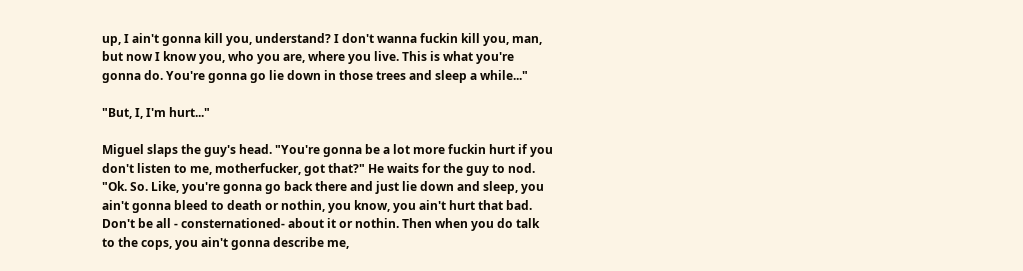up, I ain't gonna kill you, understand? I don't wanna fuckin kill you, man, but now I know you, who you are, where you live. This is what you're gonna do. You're gonna go lie down in those trees and sleep a while..."

"But, I, I'm hurt..."

Miguel slaps the guy's head. "You're gonna be a lot more fuckin hurt if you don't listen to me, motherfucker, got that?" He waits for the guy to nod. "Ok. So. Like, you're gonna go back there and just lie down and sleep, you ain't gonna bleed to death or nothin, you know, you ain't hurt that bad. Don't be all - consternationed- about it or nothin. Then when you do talk to the cops, you ain't gonna describe me,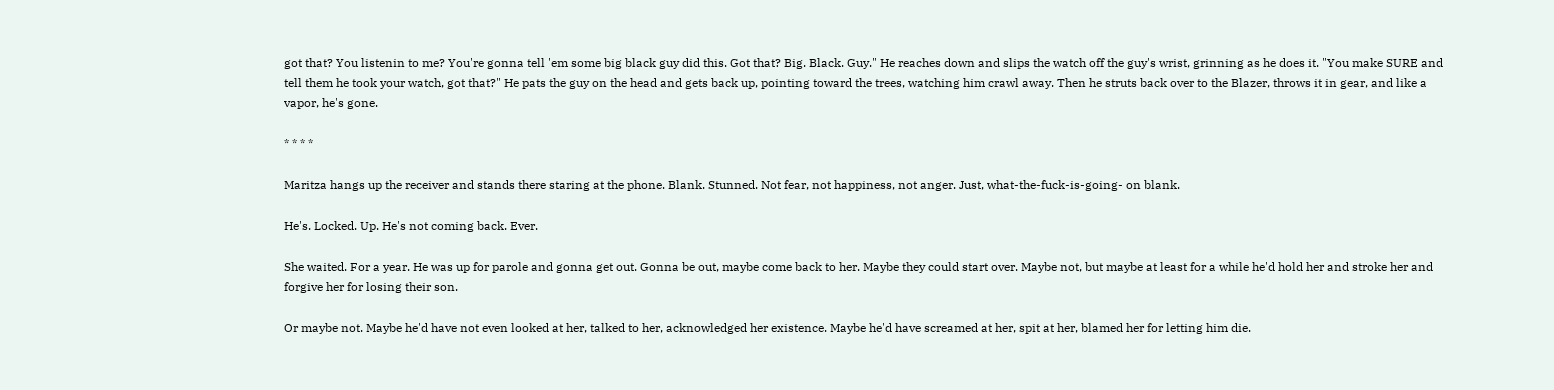got that? You listenin to me? You're gonna tell 'em some big black guy did this. Got that? Big. Black. Guy." He reaches down and slips the watch off the guy's wrist, grinning as he does it. "You make SURE and tell them he took your watch, got that?" He pats the guy on the head and gets back up, pointing toward the trees, watching him crawl away. Then he struts back over to the Blazer, throws it in gear, and like a vapor, he's gone.

* * * *

Maritza hangs up the receiver and stands there staring at the phone. Blank. Stunned. Not fear, not happiness, not anger. Just, what-the-fuck-is-going- on blank.

He's. Locked. Up. He's not coming back. Ever.

She waited. For a year. He was up for parole and gonna get out. Gonna be out, maybe come back to her. Maybe they could start over. Maybe not, but maybe at least for a while he'd hold her and stroke her and forgive her for losing their son.

Or maybe not. Maybe he'd have not even looked at her, talked to her, acknowledged her existence. Maybe he'd have screamed at her, spit at her, blamed her for letting him die.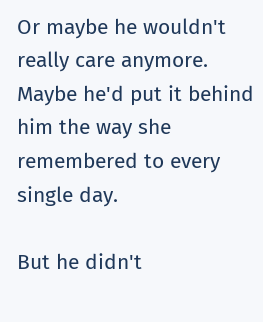Or maybe he wouldn't really care anymore. Maybe he'd put it behind him the way she remembered to every single day.

But he didn't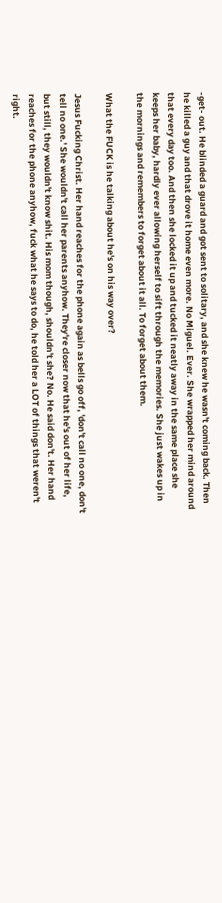-get- out. He blinded a guard and got sent to solitary, and she knew he wasn't coming back. Then he killed a guy and that drove it home even more. No Miguel. Ever. She wrapped her mind around that every day too. And then she locked it up and tucked it neatly away in the same place she keeps her baby, hardly ever allowing herself to sift through the memories. She just wakes up in the mornings and remembers to forget about it all. To forget about them.

What the FUCK is he talking about he's on his way over?

Jesus Fucking Christ. Her hand reaches for the phone again as bells go off, 'don't call no one, don't tell no one.' She wouldn't call her parents anyhow. They're closer now that he's out of her life, but still, they wouldn't know shit. His mom though, shouldn't she? No. He said don't. Her hand reaches for the phone anyhow, fuck what he says to do, he told her a LOT of things that weren't right.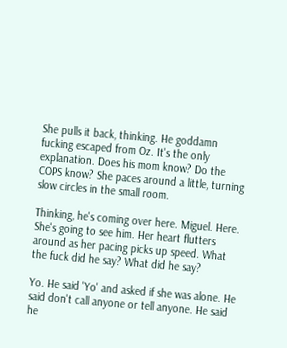She pulls it back, thinking. He goddamn fucking escaped from Oz. It's the only explanation. Does his mom know? Do the COPS know? She paces around a little, turning slow circles in the small room.

Thinking, he's coming over here. Miguel. Here. She's going to see him. Her heart flutters around as her pacing picks up speed. What the fuck did he say? What did he say?

Yo. He said 'Yo' and asked if she was alone. He said don't call anyone or tell anyone. He said he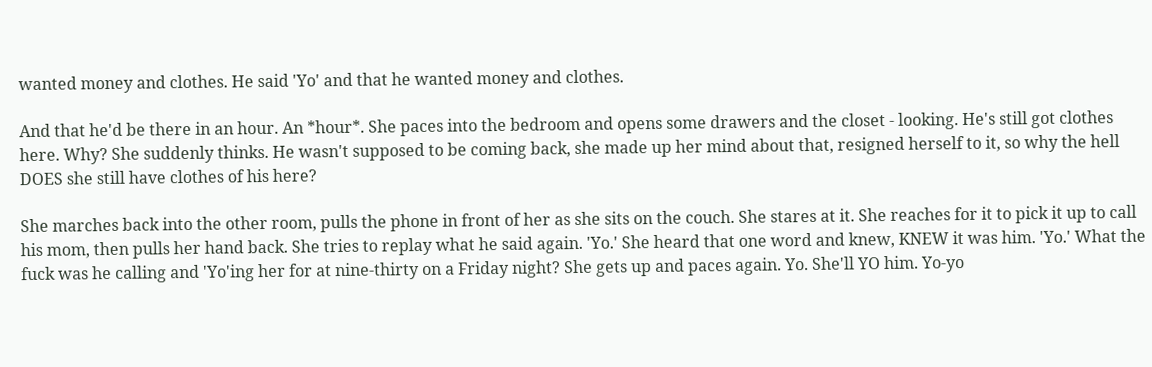wanted money and clothes. He said 'Yo' and that he wanted money and clothes.

And that he'd be there in an hour. An *hour*. She paces into the bedroom and opens some drawers and the closet - looking. He's still got clothes here. Why? She suddenly thinks. He wasn't supposed to be coming back, she made up her mind about that, resigned herself to it, so why the hell DOES she still have clothes of his here?

She marches back into the other room, pulls the phone in front of her as she sits on the couch. She stares at it. She reaches for it to pick it up to call his mom, then pulls her hand back. She tries to replay what he said again. 'Yo.' She heard that one word and knew, KNEW it was him. 'Yo.' What the fuck was he calling and 'Yo'ing her for at nine-thirty on a Friday night? She gets up and paces again. Yo. She'll YO him. Yo-yo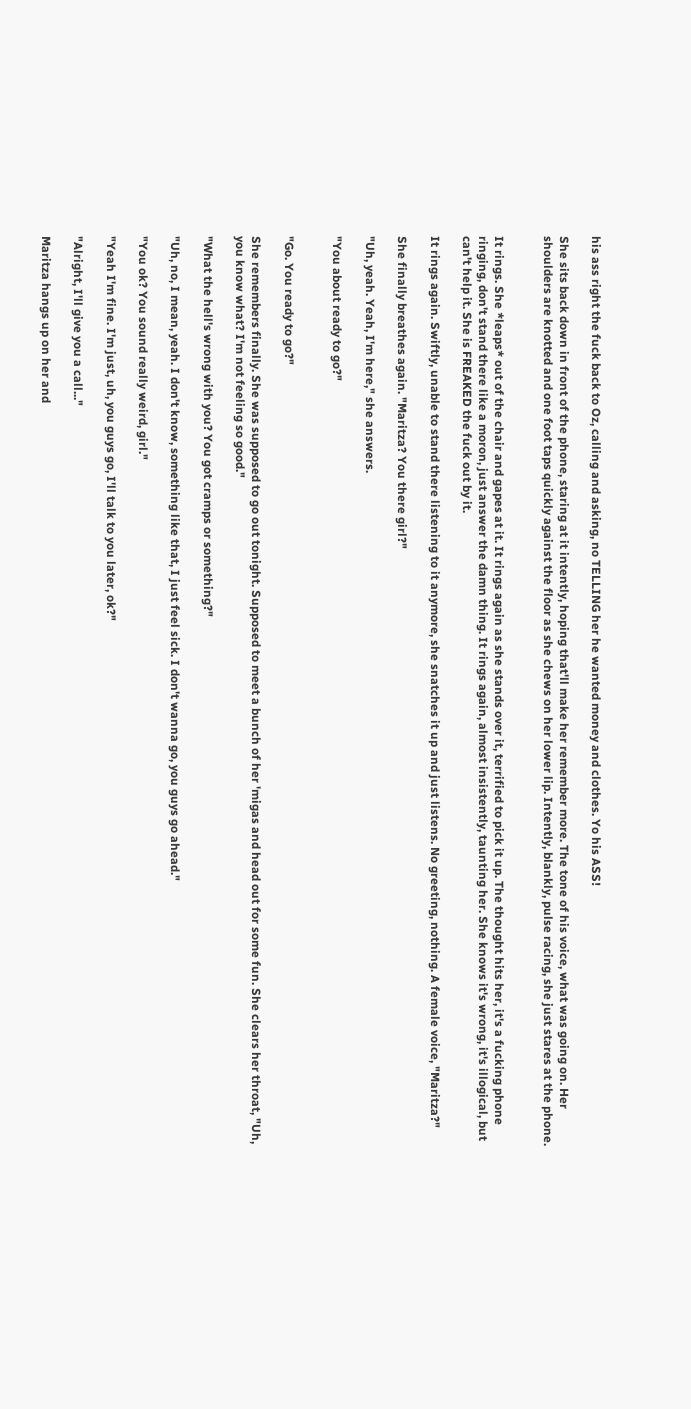his ass right the fuck back to Oz, calling and asking, no TELLING her he wanted money and clothes. Yo his ASS!

She sits back down in front of the phone, staring at it intently, hoping that'll make her remember more. The tone of his voice, what was going on. Her shoulders are knotted and one foot taps quickly against the floor as she chews on her lower lip. Intently, blankly, pulse racing, she just stares at the phone.


It rings. She *leaps* out of the chair and gapes at it. It rings again as she stands over it, terrified to pick it up. The thought hits her, it's a fucking phone ringing, don't stand there like a moron, just answer the damn thing. It rings again, almost insistently, taunting her. She knows it's wrong, it's illogical, but can't help it. She is FREAKED the fuck out by it.

It rings again. Swiftly, unable to stand there listening to it anymore, she snatches it up and just listens. No greeting, nothing. A female voice, "Maritza?"

She finally breathes again. "Maritza? You there girl?"

"Uh, yeah. Yeah, I'm here," she answers.

"You about ready to go?"


"Go. You ready to go?"

She remembers finally. She was supposed to go out tonight. Supposed to meet a bunch of her 'migas and head out for some fun. She clears her throat, "Uh, you know what? I'm not feeling so good."

"What the hell's wrong with you? You got cramps or something?"

"Uh, no, I mean, yeah. I don't know, something like that, I just feel sick. I don't wanna go, you guys go ahead."

"You ok? You sound really weird, girl."

"Yeah I'm fine. I'm just, uh, you guys go, I'll talk to you later, ok?"

"Alright, I'll give you a call..."

Maritza hangs up on her and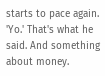starts to pace again. 'Yo.' That's what he said. And something about money.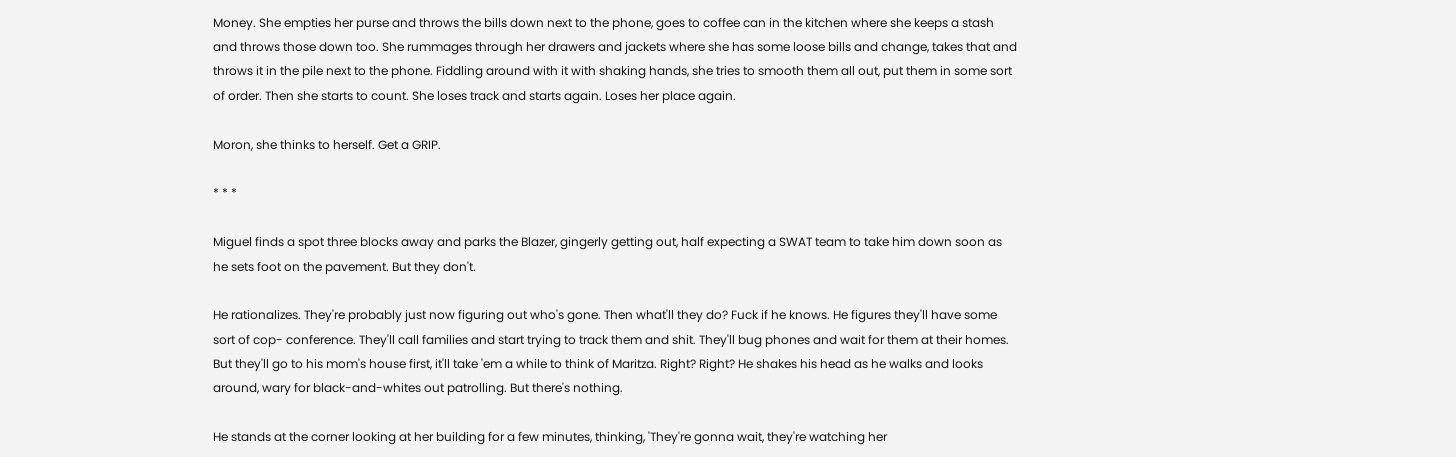Money. She empties her purse and throws the bills down next to the phone, goes to coffee can in the kitchen where she keeps a stash and throws those down too. She rummages through her drawers and jackets where she has some loose bills and change, takes that and throws it in the pile next to the phone. Fiddling around with it with shaking hands, she tries to smooth them all out, put them in some sort of order. Then she starts to count. She loses track and starts again. Loses her place again.

Moron, she thinks to herself. Get a GRIP.

* * *

Miguel finds a spot three blocks away and parks the Blazer, gingerly getting out, half expecting a SWAT team to take him down soon as he sets foot on the pavement. But they don't.

He rationalizes. They're probably just now figuring out who's gone. Then what'll they do? Fuck if he knows. He figures they'll have some sort of cop- conference. They'll call families and start trying to track them and shit. They'll bug phones and wait for them at their homes. But they'll go to his mom's house first, it'll take 'em a while to think of Maritza. Right? Right? He shakes his head as he walks and looks around, wary for black-and-whites out patrolling. But there's nothing.

He stands at the corner looking at her building for a few minutes, thinking, 'They're gonna wait, they're watching her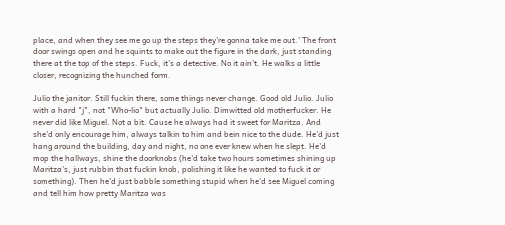place, and when they see me go up the steps they're gonna take me out.' The front door swings open and he squints to make out the figure in the dark, just standing there at the top of the steps. Fuck, it's a detective. No it ain't. He walks a little closer, recognizing the hunched form.

Julio the janitor. Still fuckin there, some things never change. Good old Julio. Julio with a hard "j", not "Who-lio" but actually Julio. Dimwitted old motherfucker. He never did like Miguel. Not a bit. Cause he always had it sweet for Maritza. And she'd only encourage him, always talkin to him and bein nice to the dude. He'd just hang around the building, day and night, no one ever knew when he slept. He'd mop the hallways, shine the doorknobs (he'd take two hours sometimes shining up Maritza's, just rubbin that fuckin knob, polishing it like he wanted to fuck it or something). Then he'd just babble something stupid when he'd see Miguel coming and tell him how pretty Maritza was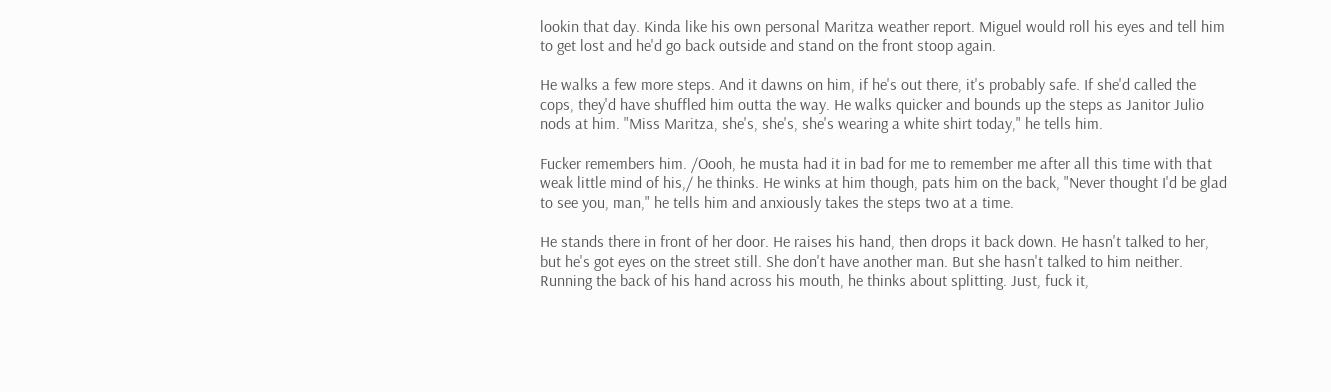lookin that day. Kinda like his own personal Maritza weather report. Miguel would roll his eyes and tell him to get lost and he'd go back outside and stand on the front stoop again.

He walks a few more steps. And it dawns on him, if he's out there, it's probably safe. If she'd called the cops, they'd have shuffled him outta the way. He walks quicker and bounds up the steps as Janitor Julio nods at him. "Miss Maritza, she's, she's, she's wearing a white shirt today," he tells him.

Fucker remembers him. /Oooh, he musta had it in bad for me to remember me after all this time with that weak little mind of his,/ he thinks. He winks at him though, pats him on the back, "Never thought I'd be glad to see you, man," he tells him and anxiously takes the steps two at a time.

He stands there in front of her door. He raises his hand, then drops it back down. He hasn't talked to her, but he's got eyes on the street still. She don't have another man. But she hasn't talked to him neither. Running the back of his hand across his mouth, he thinks about splitting. Just, fuck it,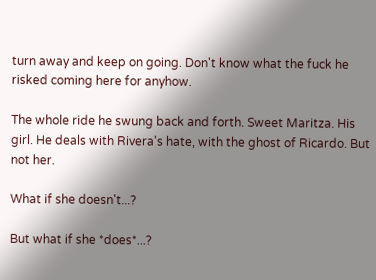turn away and keep on going. Don't know what the fuck he risked coming here for anyhow.

The whole ride he swung back and forth. Sweet Maritza. His girl. He deals with Rivera's hate, with the ghost of Ricardo. But not her.

What if she doesn't...?

But what if she *does*...?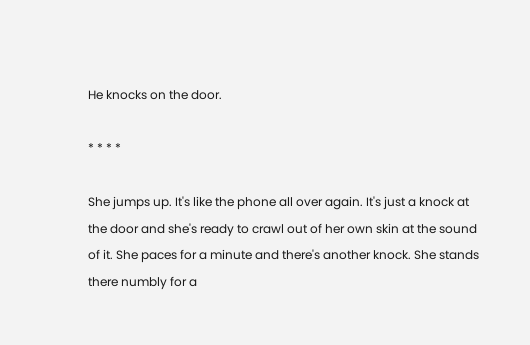He knocks on the door.

* * * *

She jumps up. It's like the phone all over again. It's just a knock at the door and she's ready to crawl out of her own skin at the sound of it. She paces for a minute and there's another knock. She stands there numbly for a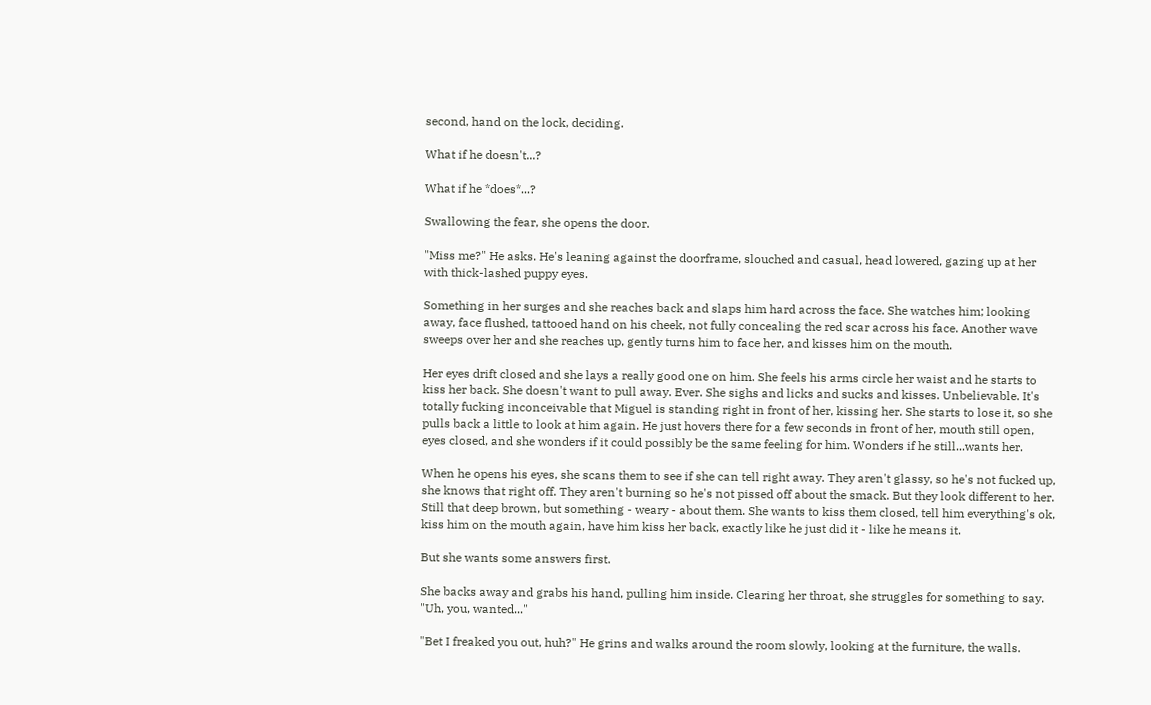second, hand on the lock, deciding.

What if he doesn't...?

What if he *does*...?

Swallowing the fear, she opens the door.

"Miss me?" He asks. He's leaning against the doorframe, slouched and casual, head lowered, gazing up at her with thick-lashed puppy eyes.

Something in her surges and she reaches back and slaps him hard across the face. She watches him; looking away, face flushed, tattooed hand on his cheek, not fully concealing the red scar across his face. Another wave sweeps over her and she reaches up, gently turns him to face her, and kisses him on the mouth.

Her eyes drift closed and she lays a really good one on him. She feels his arms circle her waist and he starts to kiss her back. She doesn't want to pull away. Ever. She sighs and licks and sucks and kisses. Unbelievable. It's totally fucking inconceivable that Miguel is standing right in front of her, kissing her. She starts to lose it, so she pulls back a little to look at him again. He just hovers there for a few seconds in front of her, mouth still open, eyes closed, and she wonders if it could possibly be the same feeling for him. Wonders if he still...wants her.

When he opens his eyes, she scans them to see if she can tell right away. They aren't glassy, so he's not fucked up, she knows that right off. They aren't burning so he's not pissed off about the smack. But they look different to her. Still that deep brown, but something - weary - about them. She wants to kiss them closed, tell him everything's ok, kiss him on the mouth again, have him kiss her back, exactly like he just did it - like he means it.

But she wants some answers first.

She backs away and grabs his hand, pulling him inside. Clearing her throat, she struggles for something to say. "Uh, you, wanted..."

"Bet I freaked you out, huh?" He grins and walks around the room slowly, looking at the furniture, the walls.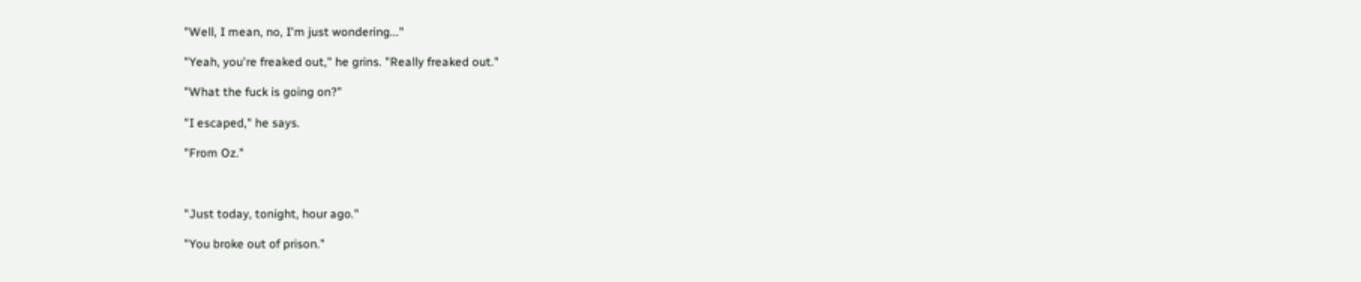"Well, I mean, no, I'm just wondering..."

"Yeah, you're freaked out," he grins. "Really freaked out."

"What the fuck is going on?"

"I escaped," he says.

"From Oz."



"Just today, tonight, hour ago."

"You broke out of prison."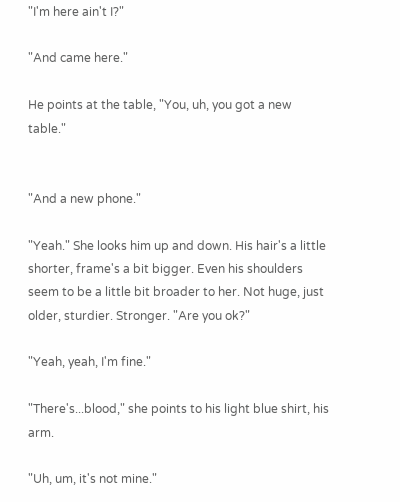"I'm here ain't I?"

"And came here."

He points at the table, "You, uh, you got a new table."


"And a new phone."

"Yeah." She looks him up and down. His hair's a little shorter, frame's a bit bigger. Even his shoulders seem to be a little bit broader to her. Not huge, just older, sturdier. Stronger. "Are you ok?"

"Yeah, yeah, I'm fine."

"There's...blood," she points to his light blue shirt, his arm.

"Uh, um, it's not mine."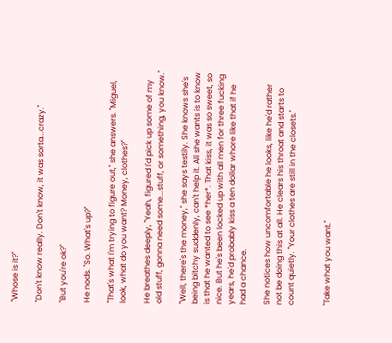"Whose is it?"

"Don't know really. Don't know, it was sorta...crazy."

"But you're ok?"

He nods. "So. What's up?"

"That's what I'm trying to figure out," she answers. "Miguel, look, what do you want? Money, clothes?"

He breathes deeply, "Yeah, figured I'd pick up some of my old stuff, gonna need some...stuff, or something, you know."

"Well, there's the money," she says testily. She knows she's being bitchy suddenly, can't help it. All she wants is to know is that he wanted to see *her*. That kiss, it was so sweet, so nice. But he's been locked up with all men for three fucking years, he'd probably kiss a ten dollar whore like that if he had a chance.

She notices how uncomfortable he looks, like he'd rather not be doing this at all. He clears his throat and starts to count quietly. "Your clothes are still in the closets."


"Take what you want."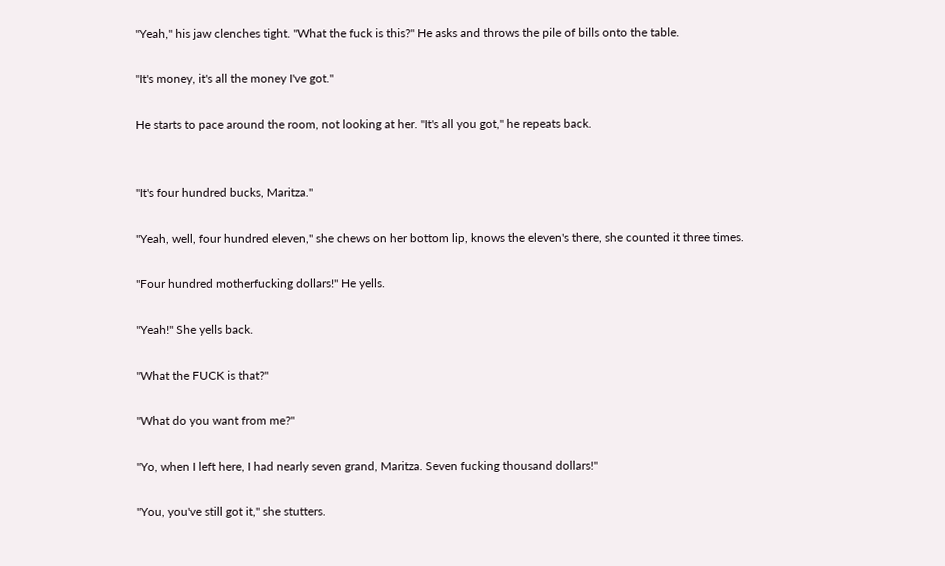"Yeah," his jaw clenches tight. "What the fuck is this?" He asks and throws the pile of bills onto the table.

"It's money, it's all the money I've got."

He starts to pace around the room, not looking at her. "It's all you got," he repeats back.


"It's four hundred bucks, Maritza."

"Yeah, well, four hundred eleven," she chews on her bottom lip, knows the eleven's there, she counted it three times.

"Four hundred motherfucking dollars!" He yells.

"Yeah!" She yells back.

"What the FUCK is that?"

"What do you want from me?"

"Yo, when I left here, I had nearly seven grand, Maritza. Seven fucking thousand dollars!"

"You, you've still got it," she stutters.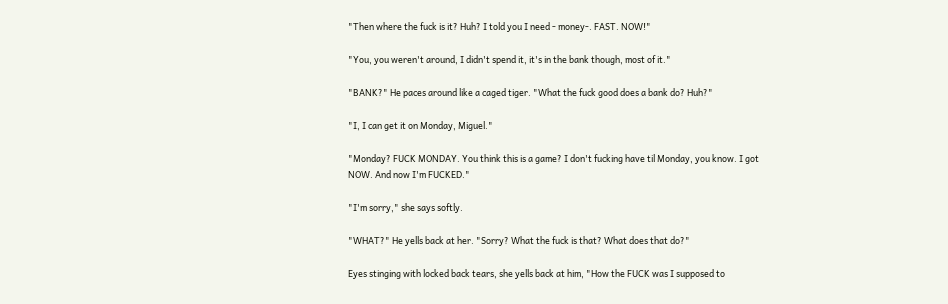"Then where the fuck is it? Huh? I told you I need - money-. FAST. NOW!"

"You, you weren't around, I didn't spend it, it's in the bank though, most of it."

"BANK?" He paces around like a caged tiger. "What the fuck good does a bank do? Huh?"

"I, I can get it on Monday, Miguel."

"Monday? FUCK MONDAY. You think this is a game? I don't fucking have til Monday, you know. I got NOW. And now I'm FUCKED."

"I'm sorry," she says softly.

"WHAT?" He yells back at her. "Sorry? What the fuck is that? What does that do?"

Eyes stinging with locked back tears, she yells back at him, "How the FUCK was I supposed to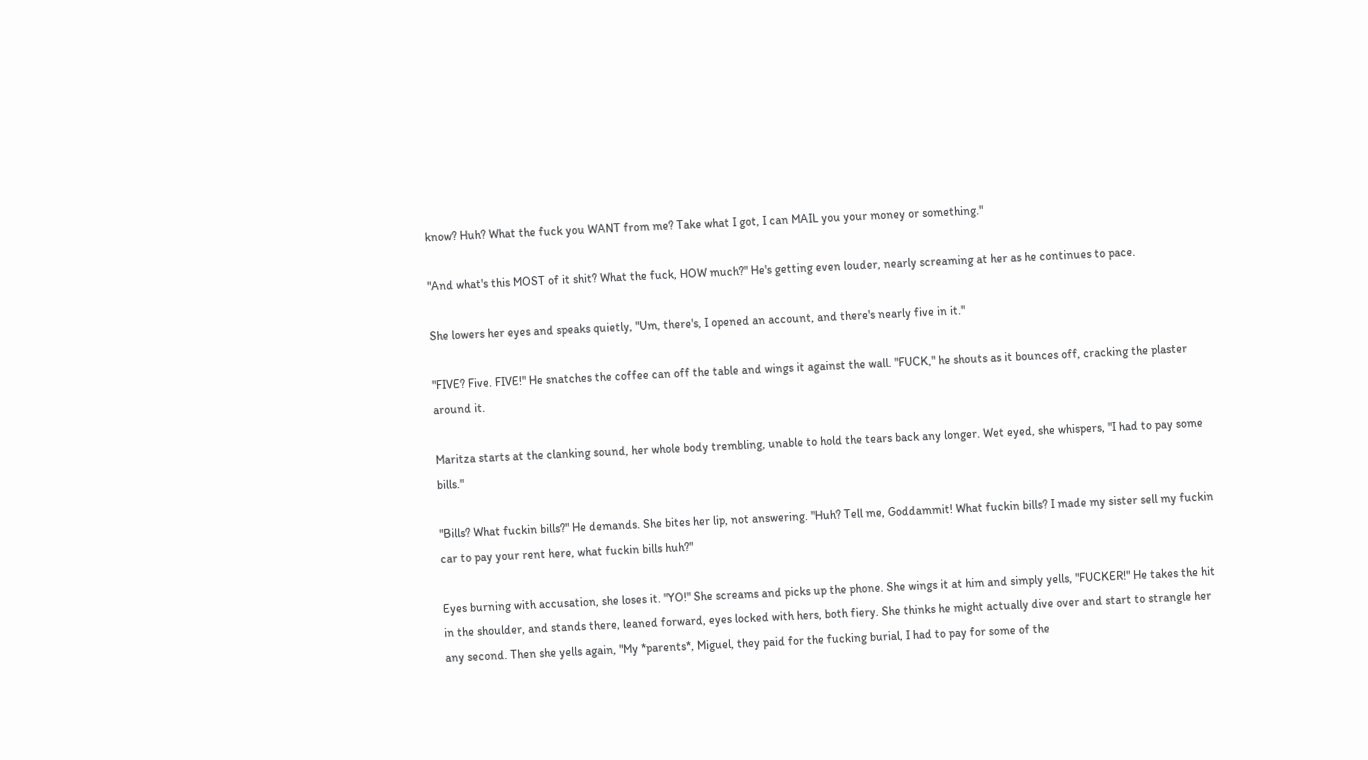know? Huh? What the fuck you WANT from me? Take what I got, I can MAIL you your money or something."

"And what's this MOST of it shit? What the fuck, HOW much?" He's getting even louder, nearly screaming at her as he continues to pace.

She lowers her eyes and speaks quietly, "Um, there's, I opened an account, and there's nearly five in it."

"FIVE? Five. FIVE!" He snatches the coffee can off the table and wings it against the wall. "FUCK," he shouts as it bounces off, cracking the plaster around it.

Maritza starts at the clanking sound, her whole body trembling, unable to hold the tears back any longer. Wet eyed, she whispers, "I had to pay some bills."

"Bills? What fuckin bills?" He demands. She bites her lip, not answering. "Huh? Tell me, Goddammit! What fuckin bills? I made my sister sell my fuckin car to pay your rent here, what fuckin bills huh?"

Eyes burning with accusation, she loses it. "YO!" She screams and picks up the phone. She wings it at him and simply yells, "FUCKER!" He takes the hit in the shoulder, and stands there, leaned forward, eyes locked with hers, both fiery. She thinks he might actually dive over and start to strangle her any second. Then she yells again, "My *parents*, Miguel, they paid for the fucking burial, I had to pay for some of the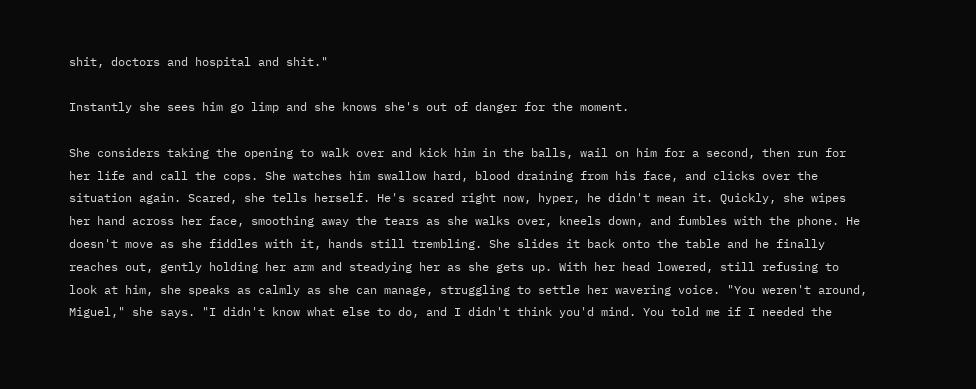shit, doctors and hospital and shit."

Instantly she sees him go limp and she knows she's out of danger for the moment.

She considers taking the opening to walk over and kick him in the balls, wail on him for a second, then run for her life and call the cops. She watches him swallow hard, blood draining from his face, and clicks over the situation again. Scared, she tells herself. He's scared right now, hyper, he didn't mean it. Quickly, she wipes her hand across her face, smoothing away the tears as she walks over, kneels down, and fumbles with the phone. He doesn't move as she fiddles with it, hands still trembling. She slides it back onto the table and he finally reaches out, gently holding her arm and steadying her as she gets up. With her head lowered, still refusing to look at him, she speaks as calmly as she can manage, struggling to settle her wavering voice. "You weren't around, Miguel," she says. "I didn't know what else to do, and I didn't think you'd mind. You told me if I needed the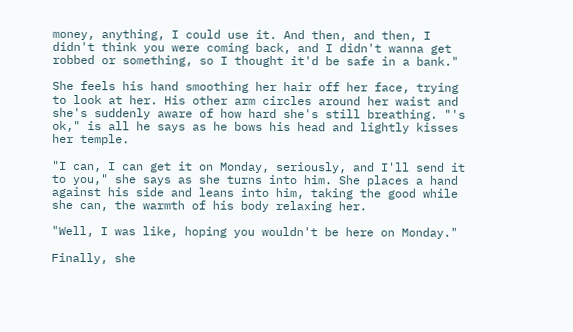money, anything, I could use it. And then, and then, I didn't think you were coming back, and I didn't wanna get robbed or something, so I thought it'd be safe in a bank."

She feels his hand smoothing her hair off her face, trying to look at her. His other arm circles around her waist and she's suddenly aware of how hard she's still breathing. "'s ok," is all he says as he bows his head and lightly kisses her temple.

"I can, I can get it on Monday, seriously, and I'll send it to you," she says as she turns into him. She places a hand against his side and leans into him, taking the good while she can, the warmth of his body relaxing her.

"Well, I was like, hoping you wouldn't be here on Monday."

Finally, she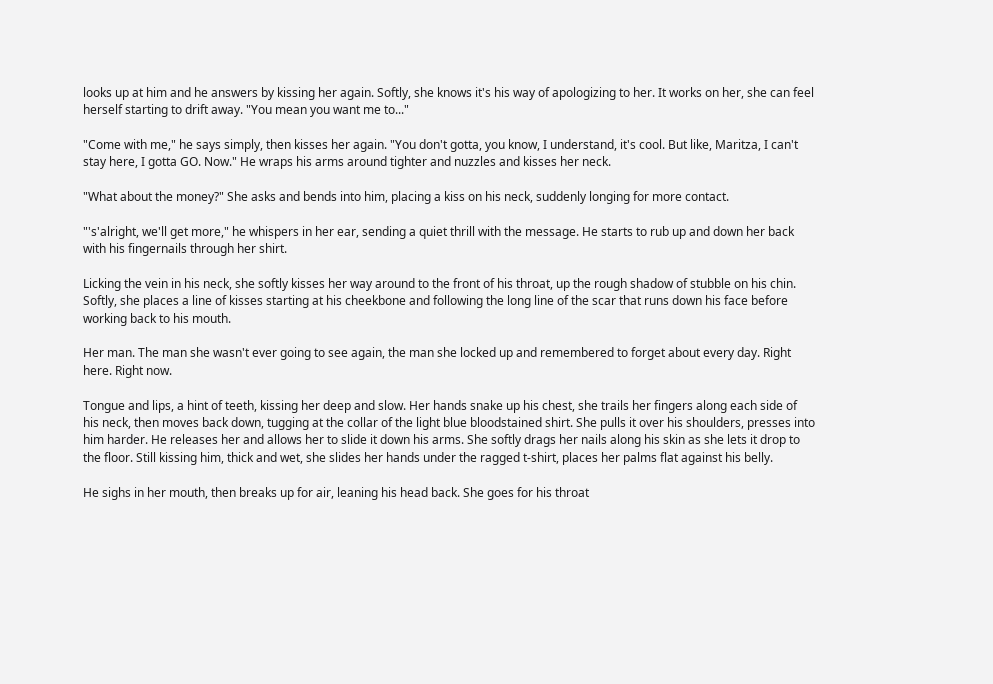looks up at him and he answers by kissing her again. Softly, she knows it's his way of apologizing to her. It works on her, she can feel herself starting to drift away. "You mean you want me to..."

"Come with me," he says simply, then kisses her again. "You don't gotta, you know, I understand, it's cool. But like, Maritza, I can't stay here, I gotta GO. Now." He wraps his arms around tighter and nuzzles and kisses her neck.

"What about the money?" She asks and bends into him, placing a kiss on his neck, suddenly longing for more contact.

"'s'alright, we'll get more," he whispers in her ear, sending a quiet thrill with the message. He starts to rub up and down her back with his fingernails through her shirt.

Licking the vein in his neck, she softly kisses her way around to the front of his throat, up the rough shadow of stubble on his chin. Softly, she places a line of kisses starting at his cheekbone and following the long line of the scar that runs down his face before working back to his mouth.

Her man. The man she wasn't ever going to see again, the man she locked up and remembered to forget about every day. Right here. Right now.

Tongue and lips, a hint of teeth, kissing her deep and slow. Her hands snake up his chest, she trails her fingers along each side of his neck, then moves back down, tugging at the collar of the light blue bloodstained shirt. She pulls it over his shoulders, presses into him harder. He releases her and allows her to slide it down his arms. She softly drags her nails along his skin as she lets it drop to the floor. Still kissing him, thick and wet, she slides her hands under the ragged t-shirt, places her palms flat against his belly.

He sighs in her mouth, then breaks up for air, leaning his head back. She goes for his throat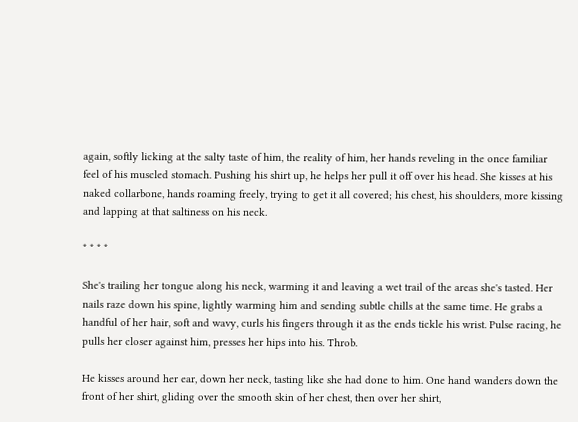again, softly licking at the salty taste of him, the reality of him, her hands reveling in the once familiar feel of his muscled stomach. Pushing his shirt up, he helps her pull it off over his head. She kisses at his naked collarbone, hands roaming freely, trying to get it all covered; his chest, his shoulders, more kissing and lapping at that saltiness on his neck.

* * * *

She's trailing her tongue along his neck, warming it and leaving a wet trail of the areas she's tasted. Her nails raze down his spine, lightly warming him and sending subtle chills at the same time. He grabs a handful of her hair, soft and wavy, curls his fingers through it as the ends tickle his wrist. Pulse racing, he pulls her closer against him, presses her hips into his. Throb.

He kisses around her ear, down her neck, tasting like she had done to him. One hand wanders down the front of her shirt, gliding over the smooth skin of her chest, then over her shirt,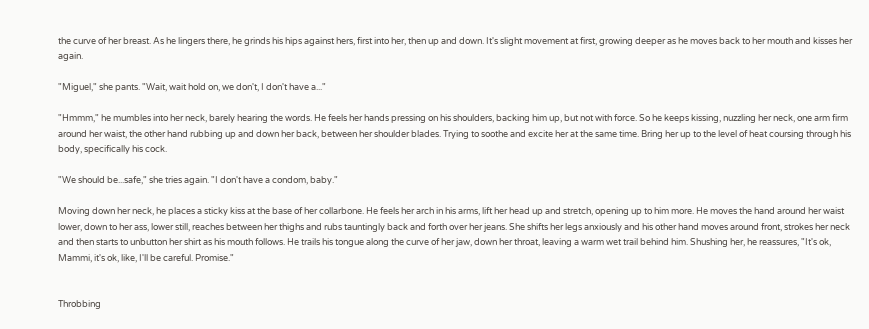the curve of her breast. As he lingers there, he grinds his hips against hers, first into her, then up and down. It's slight movement at first, growing deeper as he moves back to her mouth and kisses her again.

"Miguel," she pants. "Wait, wait hold on, we don't, I don't have a..."

"Hmmm," he mumbles into her neck, barely hearing the words. He feels her hands pressing on his shoulders, backing him up, but not with force. So he keeps kissing, nuzzling her neck, one arm firm around her waist, the other hand rubbing up and down her back, between her shoulder blades. Trying to soothe and excite her at the same time. Bring her up to the level of heat coursing through his body, specifically his cock.

"We should be...safe," she tries again. "I don't have a condom, baby."

Moving down her neck, he places a sticky kiss at the base of her collarbone. He feels her arch in his arms, lift her head up and stretch, opening up to him more. He moves the hand around her waist lower, down to her ass, lower still, reaches between her thighs and rubs tauntingly back and forth over her jeans. She shifts her legs anxiously and his other hand moves around front, strokes her neck and then starts to unbutton her shirt as his mouth follows. He trails his tongue along the curve of her jaw, down her throat, leaving a warm wet trail behind him. Shushing her, he reassures, "It's ok, Mammi, it's ok, like, I'll be careful. Promise."


Throbbing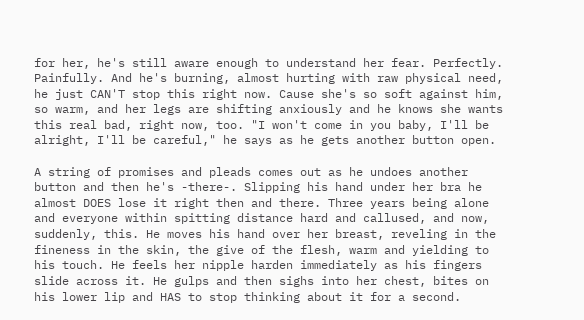for her, he's still aware enough to understand her fear. Perfectly. Painfully. And he's burning, almost hurting with raw physical need, he just CAN'T stop this right now. Cause she's so soft against him, so warm, and her legs are shifting anxiously and he knows she wants this real bad, right now, too. "I won't come in you baby, I'll be alright, I'll be careful," he says as he gets another button open.

A string of promises and pleads comes out as he undoes another button and then he's -there-. Slipping his hand under her bra he almost DOES lose it right then and there. Three years being alone and everyone within spitting distance hard and callused, and now, suddenly, this. He moves his hand over her breast, reveling in the fineness in the skin, the give of the flesh, warm and yielding to his touch. He feels her nipple harden immediately as his fingers slide across it. He gulps and then sighs into her chest, bites on his lower lip and HAS to stop thinking about it for a second.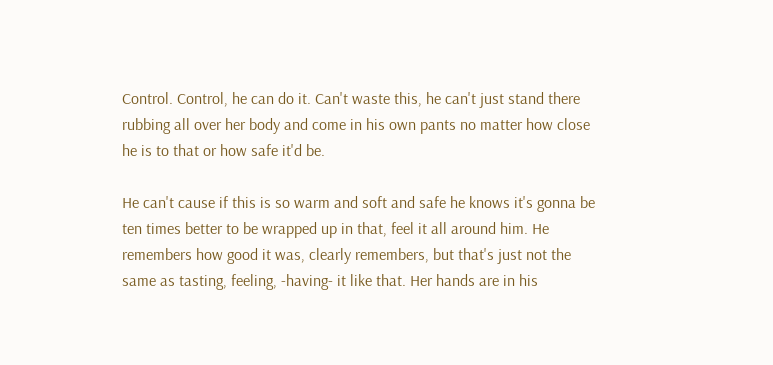Control. Control, he can do it. Can't waste this, he can't just stand there rubbing all over her body and come in his own pants no matter how close he is to that or how safe it'd be.

He can't cause if this is so warm and soft and safe he knows it's gonna be ten times better to be wrapped up in that, feel it all around him. He remembers how good it was, clearly remembers, but that's just not the same as tasting, feeling, -having- it like that. Her hands are in his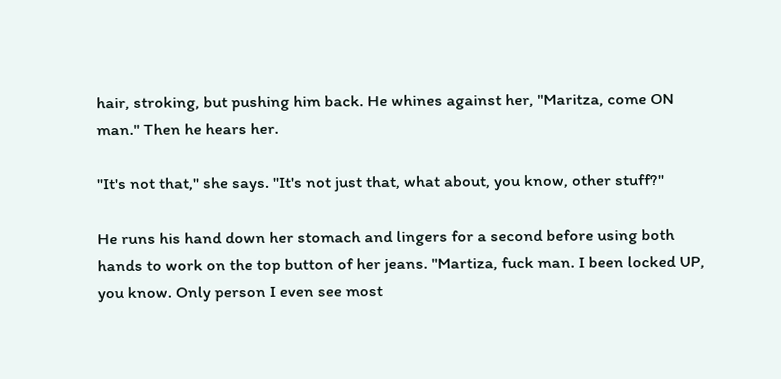hair, stroking, but pushing him back. He whines against her, "Maritza, come ON man." Then he hears her.

"It's not that," she says. "It's not just that, what about, you know, other stuff?"

He runs his hand down her stomach and lingers for a second before using both hands to work on the top button of her jeans. "Martiza, fuck man. I been locked UP, you know. Only person I even see most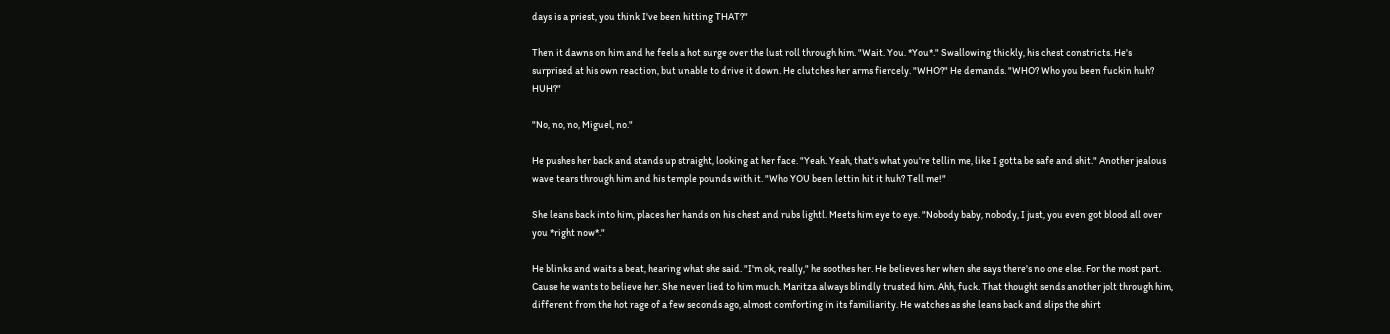days is a priest, you think I've been hitting THAT?"

Then it dawns on him and he feels a hot surge over the lust roll through him. "Wait. You. *You*." Swallowing thickly, his chest constricts. He's surprised at his own reaction, but unable to drive it down. He clutches her arms fiercely. "WHO?" He demands. "WHO? Who you been fuckin huh? HUH?"

"No, no, no, Miguel, no."

He pushes her back and stands up straight, looking at her face. "Yeah. Yeah, that's what you're tellin me, like I gotta be safe and shit." Another jealous wave tears through him and his temple pounds with it. "Who YOU been lettin hit it huh? Tell me!"

She leans back into him, places her hands on his chest and rubs lightl. Meets him eye to eye. "Nobody baby, nobody, I just, you even got blood all over you *right now*."

He blinks and waits a beat, hearing what she said. "I'm ok, really," he soothes her. He believes her when she says there's no one else. For the most part. Cause he wants to believe her. She never lied to him much. Maritza always blindly trusted him. Ahh, fuck. That thought sends another jolt through him, different from the hot rage of a few seconds ago, almost comforting in its familiarity. He watches as she leans back and slips the shirt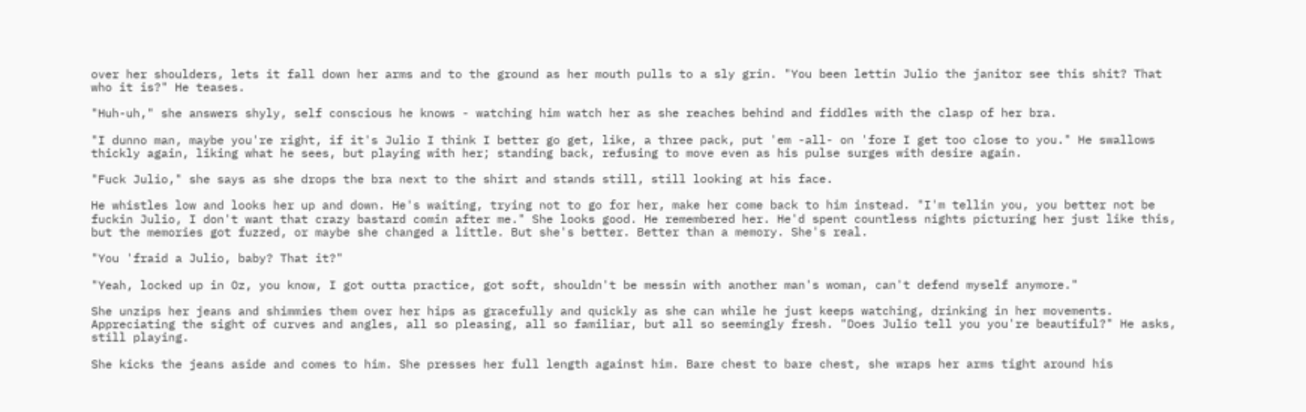over her shoulders, lets it fall down her arms and to the ground as her mouth pulls to a sly grin. "You been lettin Julio the janitor see this shit? That who it is?" He teases.

"Huh-uh," she answers shyly, self conscious he knows - watching him watch her as she reaches behind and fiddles with the clasp of her bra.

"I dunno man, maybe you're right, if it's Julio I think I better go get, like, a three pack, put 'em -all- on 'fore I get too close to you." He swallows thickly again, liking what he sees, but playing with her; standing back, refusing to move even as his pulse surges with desire again.

"Fuck Julio," she says as she drops the bra next to the shirt and stands still, still looking at his face.

He whistles low and looks her up and down. He's waiting, trying not to go for her, make her come back to him instead. "I'm tellin you, you better not be fuckin Julio, I don't want that crazy bastard comin after me." She looks good. He remembered her. He'd spent countless nights picturing her just like this, but the memories got fuzzed, or maybe she changed a little. But she's better. Better than a memory. She's real.

"You 'fraid a Julio, baby? That it?"

"Yeah, locked up in Oz, you know, I got outta practice, got soft, shouldn't be messin with another man's woman, can't defend myself anymore."

She unzips her jeans and shimmies them over her hips as gracefully and quickly as she can while he just keeps watching, drinking in her movements. Appreciating the sight of curves and angles, all so pleasing, all so familiar, but all so seemingly fresh. "Does Julio tell you you're beautiful?" He asks, still playing.

She kicks the jeans aside and comes to him. She presses her full length against him. Bare chest to bare chest, she wraps her arms tight around his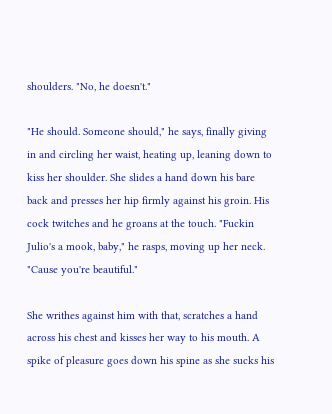shoulders. "No, he doesn't."

"He should. Someone should," he says, finally giving in and circling her waist, heating up, leaning down to kiss her shoulder. She slides a hand down his bare back and presses her hip firmly against his groin. His cock twitches and he groans at the touch. "Fuckin Julio's a mook, baby," he rasps, moving up her neck. "Cause you're beautiful."

She writhes against him with that, scratches a hand across his chest and kisses her way to his mouth. A spike of pleasure goes down his spine as she sucks his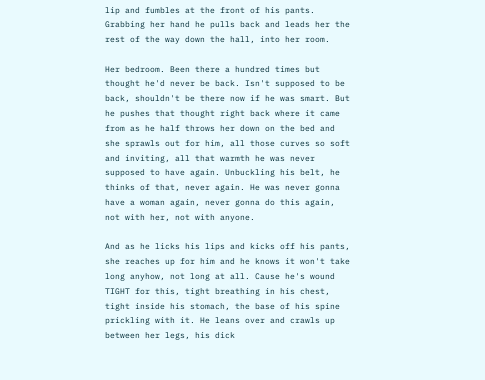lip and fumbles at the front of his pants. Grabbing her hand he pulls back and leads her the rest of the way down the hall, into her room.

Her bedroom. Been there a hundred times but thought he'd never be back. Isn't supposed to be back, shouldn't be there now if he was smart. But he pushes that thought right back where it came from as he half throws her down on the bed and she sprawls out for him, all those curves so soft and inviting, all that warmth he was never supposed to have again. Unbuckling his belt, he thinks of that, never again. He was never gonna have a woman again, never gonna do this again, not with her, not with anyone.

And as he licks his lips and kicks off his pants, she reaches up for him and he knows it won't take long anyhow, not long at all. Cause he's wound TIGHT for this, tight breathing in his chest, tight inside his stomach, the base of his spine prickling with it. He leans over and crawls up between her legs, his dick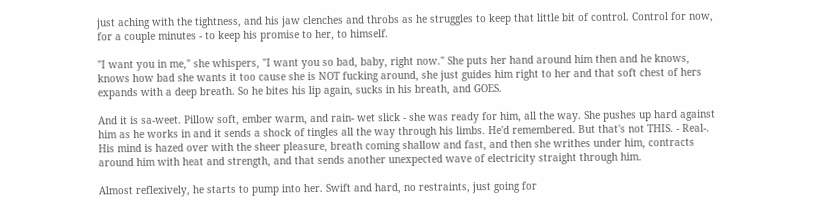just aching with the tightness, and his jaw clenches and throbs as he struggles to keep that little bit of control. Control for now, for a couple minutes - to keep his promise to her, to himself.

"I want you in me," she whispers, "I want you so bad, baby, right now." She puts her hand around him then and he knows, knows how bad she wants it too cause she is NOT fucking around, she just guides him right to her and that soft chest of hers expands with a deep breath. So he bites his lip again, sucks in his breath, and GOES.

And it is sa-weet. Pillow soft, ember warm, and rain- wet slick - she was ready for him, all the way. She pushes up hard against him as he works in and it sends a shock of tingles all the way through his limbs. He'd remembered. But that's not THIS. - Real-. His mind is hazed over with the sheer pleasure, breath coming shallow and fast, and then she writhes under him, contracts around him with heat and strength, and that sends another unexpected wave of electricity straight through him.

Almost reflexively, he starts to pump into her. Swift and hard, no restraints, just going for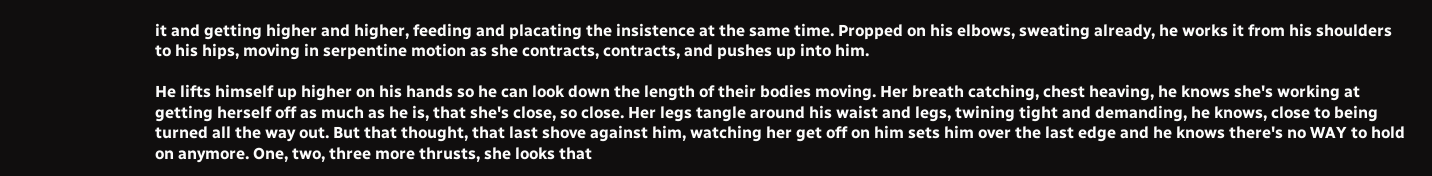it and getting higher and higher, feeding and placating the insistence at the same time. Propped on his elbows, sweating already, he works it from his shoulders to his hips, moving in serpentine motion as she contracts, contracts, and pushes up into him.

He lifts himself up higher on his hands so he can look down the length of their bodies moving. Her breath catching, chest heaving, he knows she's working at getting herself off as much as he is, that she's close, so close. Her legs tangle around his waist and legs, twining tight and demanding, he knows, close to being turned all the way out. But that thought, that last shove against him, watching her get off on him sets him over the last edge and he knows there's no WAY to hold on anymore. One, two, three more thrusts, she looks that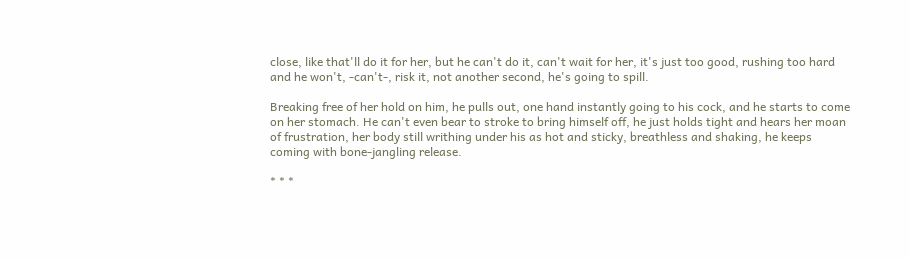close, like that'll do it for her, but he can't do it, can't wait for her, it's just too good, rushing too hard and he won't, -can't-, risk it, not another second, he's going to spill.

Breaking free of her hold on him, he pulls out, one hand instantly going to his cock, and he starts to come on her stomach. He can't even bear to stroke to bring himself off, he just holds tight and hears her moan of frustration, her body still writhing under his as hot and sticky, breathless and shaking, he keeps coming with bone-jangling release.

* * *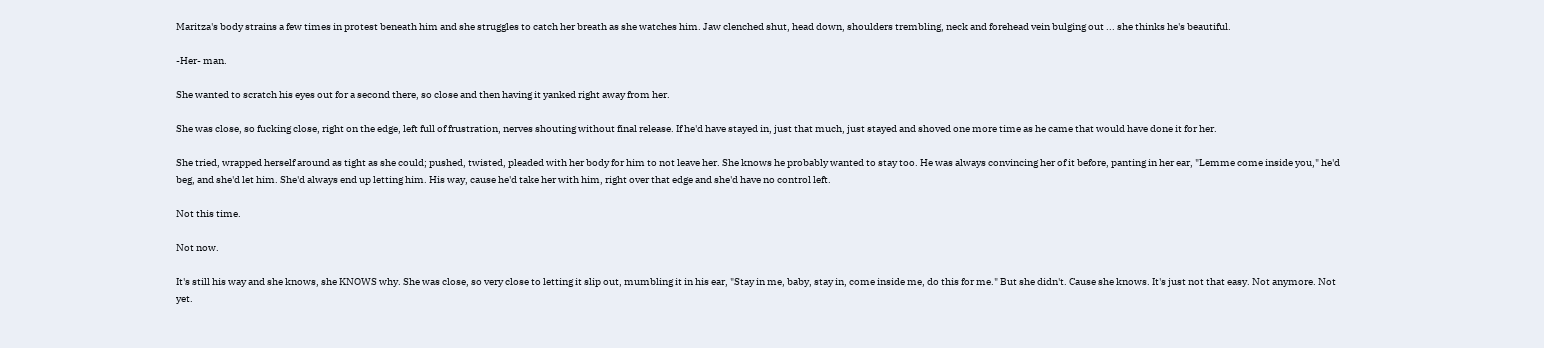Maritza's body strains a few times in protest beneath him and she struggles to catch her breath as she watches him. Jaw clenched shut, head down, shoulders trembling, neck and forehead vein bulging out ... she thinks he's beautiful.

-Her- man.

She wanted to scratch his eyes out for a second there, so close and then having it yanked right away from her.

She was close, so fucking close, right on the edge, left full of frustration, nerves shouting without final release. If he'd have stayed in, just that much, just stayed and shoved one more time as he came that would have done it for her.

She tried, wrapped herself around as tight as she could; pushed, twisted, pleaded with her body for him to not leave her. She knows he probably wanted to stay too. He was always convincing her of it before, panting in her ear, "Lemme come inside you," he'd beg, and she'd let him. She'd always end up letting him. His way, cause he'd take her with him, right over that edge and she'd have no control left.

Not this time.

Not now.

It's still his way and she knows, she KNOWS why. She was close, so very close to letting it slip out, mumbling it in his ear, "Stay in me, baby, stay in, come inside me, do this for me." But she didn't. Cause she knows. It's just not that easy. Not anymore. Not yet.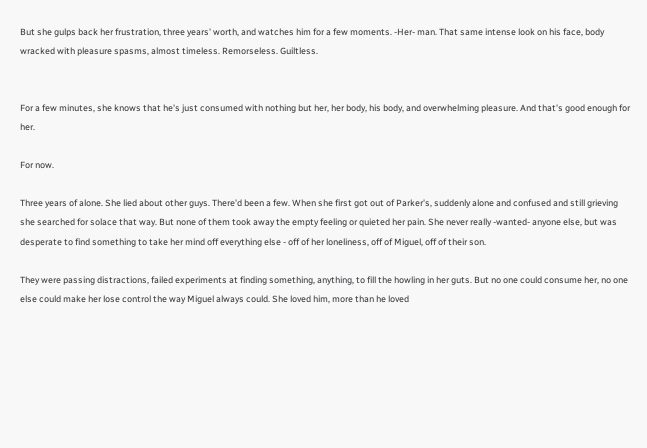But she gulps back her frustration, three years' worth, and watches him for a few moments. -Her- man. That same intense look on his face, body wracked with pleasure spasms, almost timeless. Remorseless. Guiltless.


For a few minutes, she knows that he's just consumed with nothing but her, her body, his body, and overwhelming pleasure. And that's good enough for her.

For now.

Three years of alone. She lied about other guys. There'd been a few. When she first got out of Parker's, suddenly alone and confused and still grieving she searched for solace that way. But none of them took away the empty feeling or quieted her pain. She never really -wanted- anyone else, but was desperate to find something to take her mind off everything else - off of her loneliness, off of Miguel, off of their son.

They were passing distractions, failed experiments at finding something, anything, to fill the howling in her guts. But no one could consume her, no one else could make her lose control the way Miguel always could. She loved him, more than he loved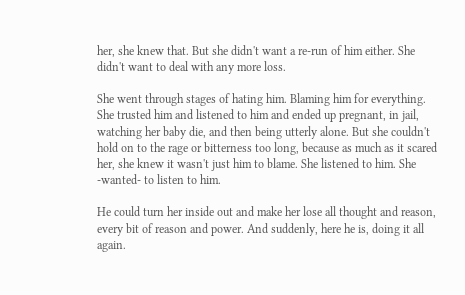her, she knew that. But she didn't want a re-run of him either. She didn't want to deal with any more loss.

She went through stages of hating him. Blaming him for everything. She trusted him and listened to him and ended up pregnant, in jail, watching her baby die, and then being utterly alone. But she couldn't hold on to the rage or bitterness too long, because as much as it scared her, she knew it wasn't just him to blame. She listened to him. She -wanted- to listen to him.

He could turn her inside out and make her lose all thought and reason, every bit of reason and power. And suddenly, here he is, doing it all again.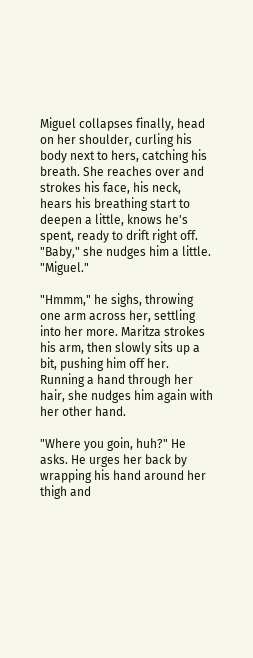Miguel collapses finally, head on her shoulder, curling his body next to hers, catching his breath. She reaches over and strokes his face, his neck, hears his breathing start to deepen a little, knows he's spent, ready to drift right off. "Baby," she nudges him a little. "Miguel."

"Hmmm," he sighs, throwing one arm across her, settling into her more. Maritza strokes his arm, then slowly sits up a bit, pushing him off her. Running a hand through her hair, she nudges him again with her other hand.

"Where you goin, huh?" He asks. He urges her back by wrapping his hand around her thigh and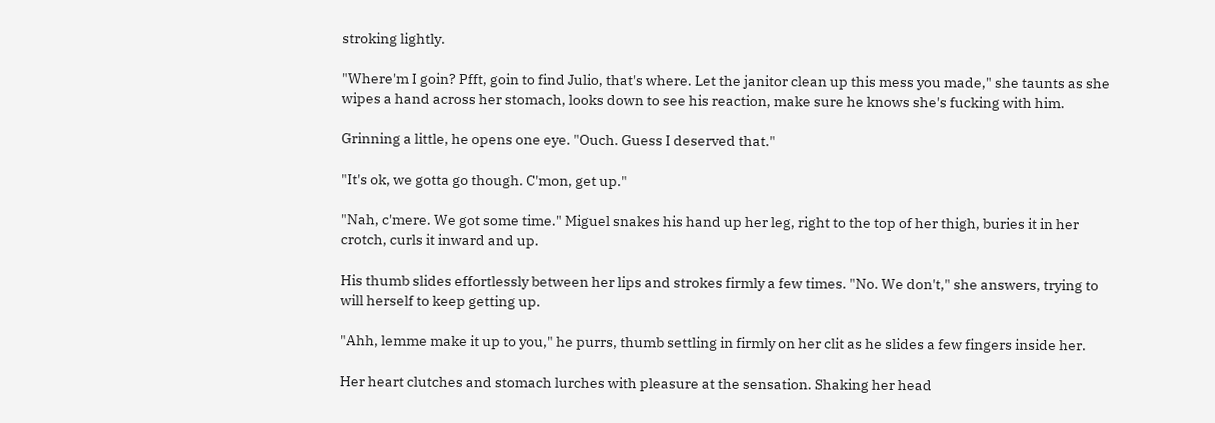stroking lightly.

"Where'm I goin? Pfft, goin to find Julio, that's where. Let the janitor clean up this mess you made," she taunts as she wipes a hand across her stomach, looks down to see his reaction, make sure he knows she's fucking with him.

Grinning a little, he opens one eye. "Ouch. Guess I deserved that."

"It's ok, we gotta go though. C'mon, get up."

"Nah, c'mere. We got some time." Miguel snakes his hand up her leg, right to the top of her thigh, buries it in her crotch, curls it inward and up.

His thumb slides effortlessly between her lips and strokes firmly a few times. "No. We don't," she answers, trying to will herself to keep getting up.

"Ahh, lemme make it up to you," he purrs, thumb settling in firmly on her clit as he slides a few fingers inside her.

Her heart clutches and stomach lurches with pleasure at the sensation. Shaking her head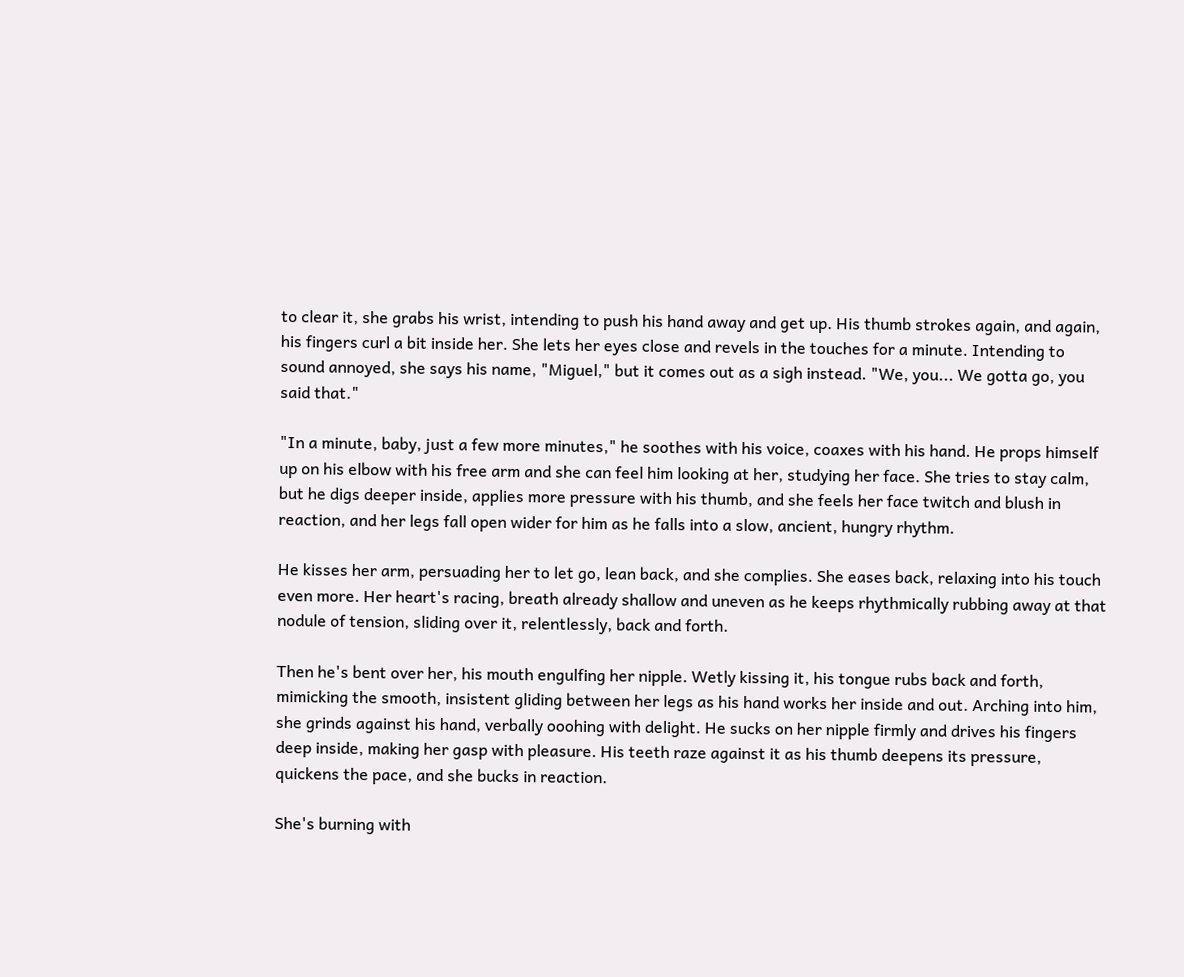to clear it, she grabs his wrist, intending to push his hand away and get up. His thumb strokes again, and again, his fingers curl a bit inside her. She lets her eyes close and revels in the touches for a minute. Intending to sound annoyed, she says his name, "Miguel," but it comes out as a sigh instead. "We, you... We gotta go, you said that."

"In a minute, baby, just a few more minutes," he soothes with his voice, coaxes with his hand. He props himself up on his elbow with his free arm and she can feel him looking at her, studying her face. She tries to stay calm, but he digs deeper inside, applies more pressure with his thumb, and she feels her face twitch and blush in reaction, and her legs fall open wider for him as he falls into a slow, ancient, hungry rhythm.

He kisses her arm, persuading her to let go, lean back, and she complies. She eases back, relaxing into his touch even more. Her heart's racing, breath already shallow and uneven as he keeps rhythmically rubbing away at that nodule of tension, sliding over it, relentlessly, back and forth.

Then he's bent over her, his mouth engulfing her nipple. Wetly kissing it, his tongue rubs back and forth, mimicking the smooth, insistent gliding between her legs as his hand works her inside and out. Arching into him, she grinds against his hand, verbally ooohing with delight. He sucks on her nipple firmly and drives his fingers deep inside, making her gasp with pleasure. His teeth raze against it as his thumb deepens its pressure, quickens the pace, and she bucks in reaction.

She's burning with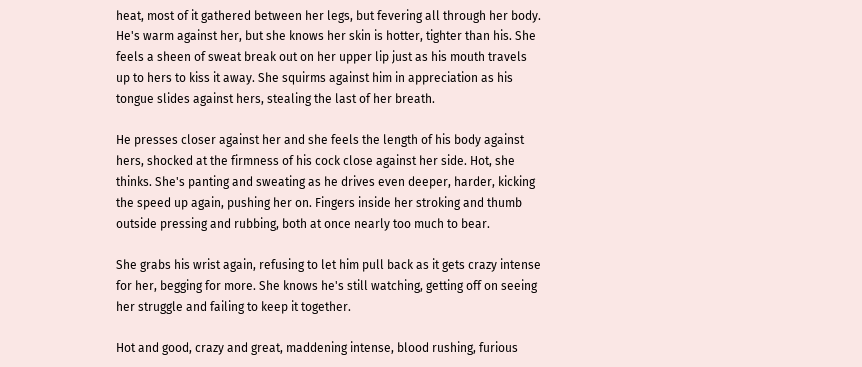heat, most of it gathered between her legs, but fevering all through her body. He's warm against her, but she knows her skin is hotter, tighter than his. She feels a sheen of sweat break out on her upper lip just as his mouth travels up to hers to kiss it away. She squirms against him in appreciation as his tongue slides against hers, stealing the last of her breath.

He presses closer against her and she feels the length of his body against hers, shocked at the firmness of his cock close against her side. Hot, she thinks. She's panting and sweating as he drives even deeper, harder, kicking the speed up again, pushing her on. Fingers inside her stroking and thumb outside pressing and rubbing, both at once nearly too much to bear.

She grabs his wrist again, refusing to let him pull back as it gets crazy intense for her, begging for more. She knows he's still watching, getting off on seeing her struggle and failing to keep it together.

Hot and good, crazy and great, maddening intense, blood rushing, furious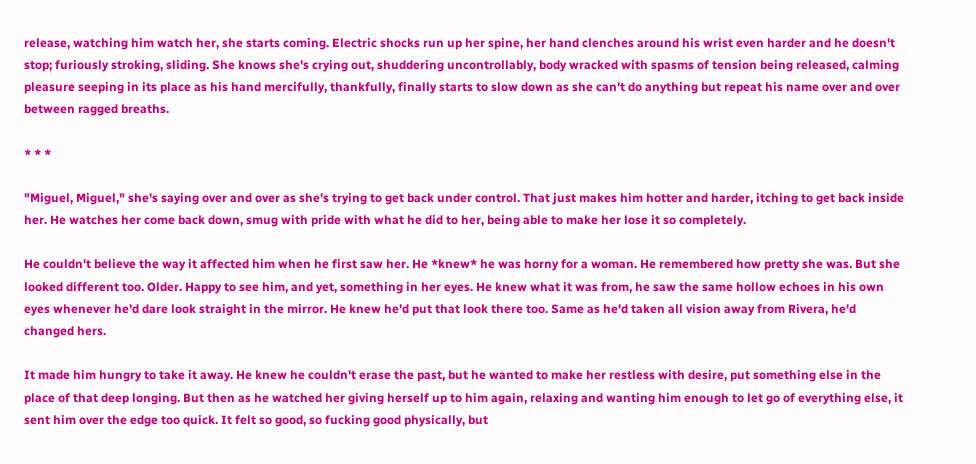release, watching him watch her, she starts coming. Electric shocks run up her spine, her hand clenches around his wrist even harder and he doesn't stop; furiously stroking, sliding. She knows she's crying out, shuddering uncontrollably, body wracked with spasms of tension being released, calming pleasure seeping in its place as his hand mercifully, thankfully, finally starts to slow down as she can't do anything but repeat his name over and over between ragged breaths.

* * *

"Miguel, Miguel," she's saying over and over as she's trying to get back under control. That just makes him hotter and harder, itching to get back inside her. He watches her come back down, smug with pride with what he did to her, being able to make her lose it so completely.

He couldn't believe the way it affected him when he first saw her. He *knew* he was horny for a woman. He remembered how pretty she was. But she looked different too. Older. Happy to see him, and yet, something in her eyes. He knew what it was from, he saw the same hollow echoes in his own eyes whenever he'd dare look straight in the mirror. He knew he'd put that look there too. Same as he'd taken all vision away from Rivera, he'd changed hers.

It made him hungry to take it away. He knew he couldn't erase the past, but he wanted to make her restless with desire, put something else in the place of that deep longing. But then as he watched her giving herself up to him again, relaxing and wanting him enough to let go of everything else, it sent him over the edge too quick. It felt so good, so fucking good physically, but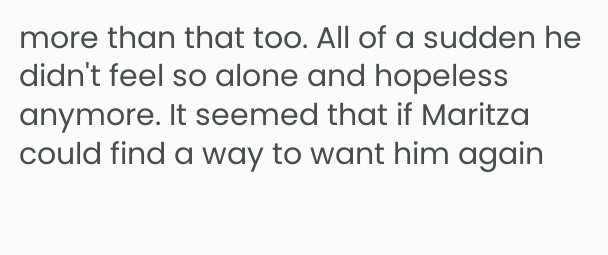more than that too. All of a sudden he didn't feel so alone and hopeless anymore. It seemed that if Maritza could find a way to want him again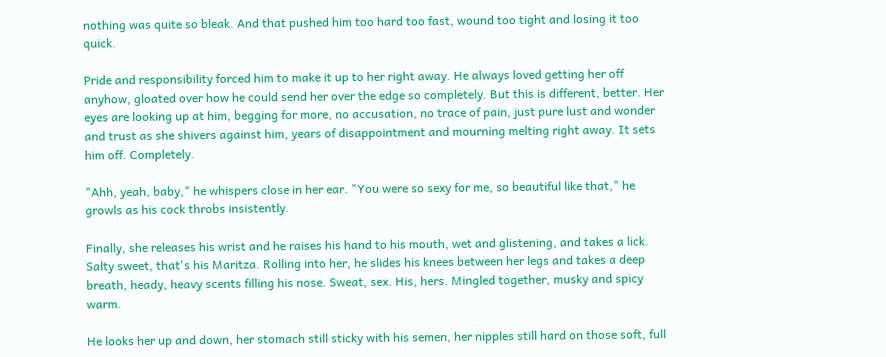nothing was quite so bleak. And that pushed him too hard too fast, wound too tight and losing it too quick.

Pride and responsibility forced him to make it up to her right away. He always loved getting her off anyhow, gloated over how he could send her over the edge so completely. But this is different, better. Her eyes are looking up at him, begging for more, no accusation, no trace of pain, just pure lust and wonder and trust as she shivers against him, years of disappointment and mourning melting right away. It sets him off. Completely.

"Ahh, yeah, baby," he whispers close in her ear. "You were so sexy for me, so beautiful like that," he growls as his cock throbs insistently.

Finally, she releases his wrist and he raises his hand to his mouth, wet and glistening, and takes a lick. Salty sweet, that's his Maritza. Rolling into her, he slides his knees between her legs and takes a deep breath, heady, heavy scents filling his nose. Sweat, sex. His, hers. Mingled together, musky and spicy warm.

He looks her up and down, her stomach still sticky with his semen, her nipples still hard on those soft, full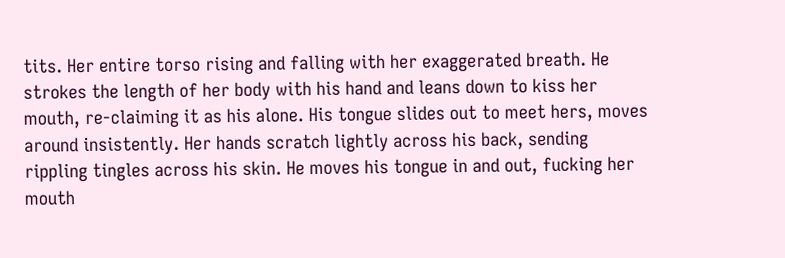tits. Her entire torso rising and falling with her exaggerated breath. He strokes the length of her body with his hand and leans down to kiss her mouth, re-claiming it as his alone. His tongue slides out to meet hers, moves around insistently. Her hands scratch lightly across his back, sending rippling tingles across his skin. He moves his tongue in and out, fucking her mouth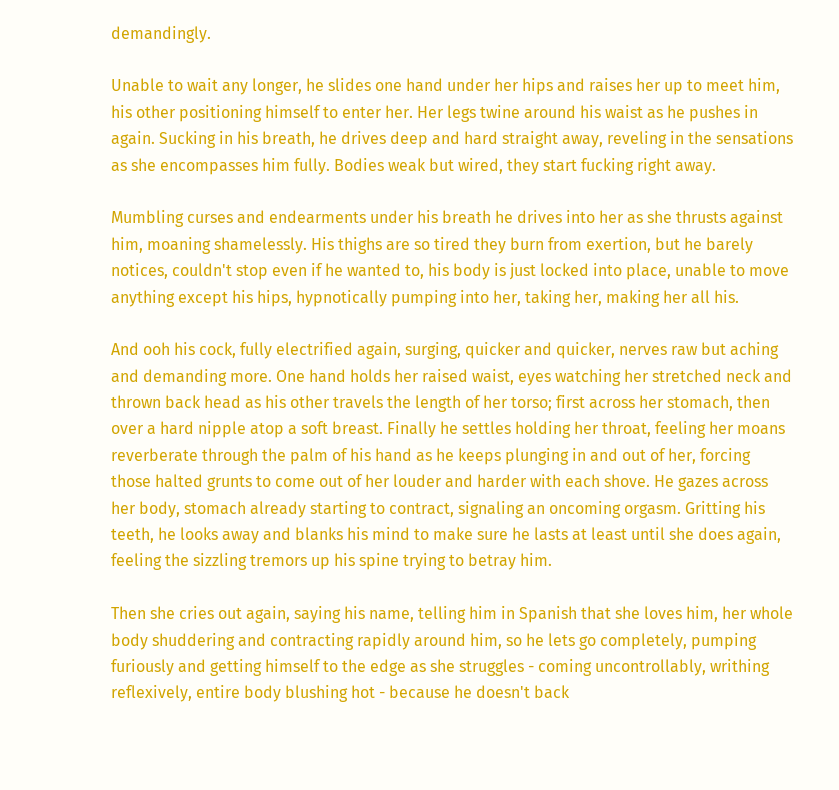demandingly.

Unable to wait any longer, he slides one hand under her hips and raises her up to meet him, his other positioning himself to enter her. Her legs twine around his waist as he pushes in again. Sucking in his breath, he drives deep and hard straight away, reveling in the sensations as she encompasses him fully. Bodies weak but wired, they start fucking right away.

Mumbling curses and endearments under his breath he drives into her as she thrusts against him, moaning shamelessly. His thighs are so tired they burn from exertion, but he barely notices, couldn't stop even if he wanted to, his body is just locked into place, unable to move anything except his hips, hypnotically pumping into her, taking her, making her all his.

And ooh his cock, fully electrified again, surging, quicker and quicker, nerves raw but aching and demanding more. One hand holds her raised waist, eyes watching her stretched neck and thrown back head as his other travels the length of her torso; first across her stomach, then over a hard nipple atop a soft breast. Finally he settles holding her throat, feeling her moans reverberate through the palm of his hand as he keeps plunging in and out of her, forcing those halted grunts to come out of her louder and harder with each shove. He gazes across her body, stomach already starting to contract, signaling an oncoming orgasm. Gritting his teeth, he looks away and blanks his mind to make sure he lasts at least until she does again, feeling the sizzling tremors up his spine trying to betray him.

Then she cries out again, saying his name, telling him in Spanish that she loves him, her whole body shuddering and contracting rapidly around him, so he lets go completely, pumping furiously and getting himself to the edge as she struggles - coming uncontrollably, writhing reflexively, entire body blushing hot - because he doesn't back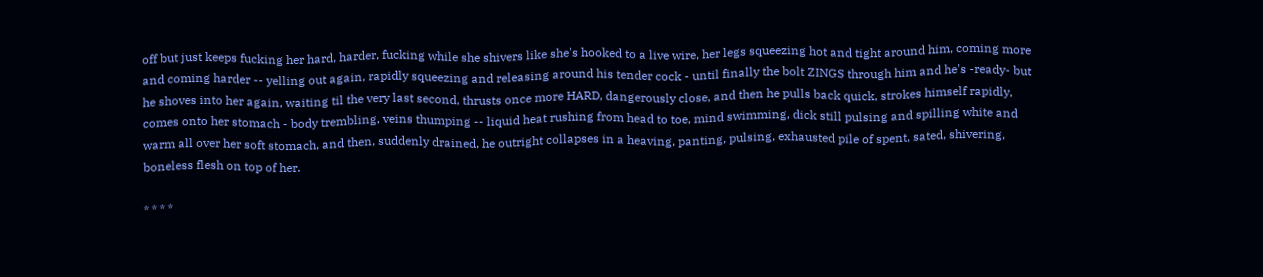off but just keeps fucking her hard, harder, fucking while she shivers like she's hooked to a live wire, her legs squeezing hot and tight around him, coming more and coming harder -- yelling out again, rapidly squeezing and releasing around his tender cock - until finally the bolt ZINGS through him and he's -ready- but he shoves into her again, waiting til the very last second, thrusts once more HARD, dangerously close, and then he pulls back quick, strokes himself rapidly, comes onto her stomach - body trembling, veins thumping -- liquid heat rushing from head to toe, mind swimming, dick still pulsing and spilling white and warm all over her soft stomach, and then, suddenly drained, he outright collapses in a heaving, panting, pulsing, exhausted pile of spent, sated, shivering, boneless flesh on top of her.

* * * *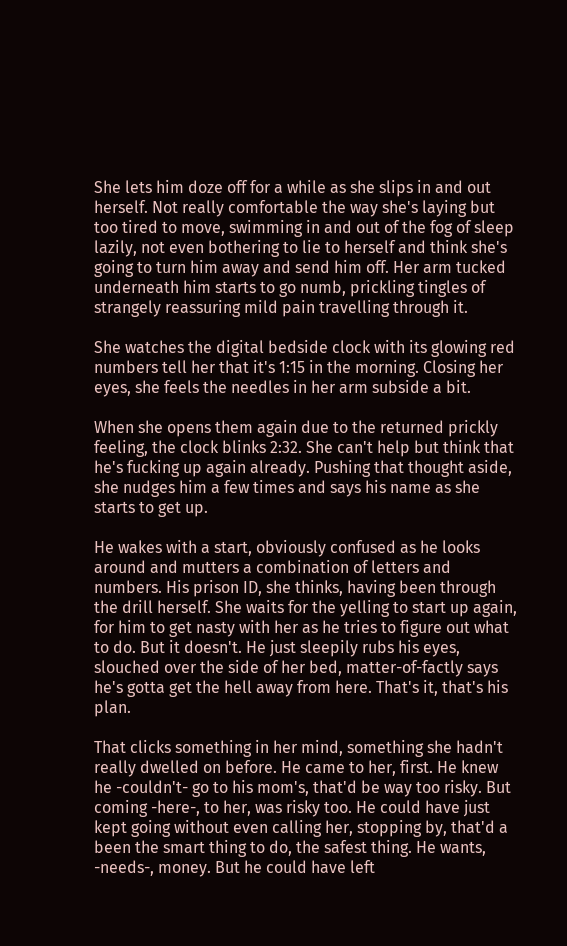She lets him doze off for a while as she slips in and out herself. Not really comfortable the way she's laying but too tired to move, swimming in and out of the fog of sleep lazily, not even bothering to lie to herself and think she's going to turn him away and send him off. Her arm tucked underneath him starts to go numb, prickling tingles of strangely reassuring mild pain travelling through it.

She watches the digital bedside clock with its glowing red numbers tell her that it's 1:15 in the morning. Closing her eyes, she feels the needles in her arm subside a bit.

When she opens them again due to the returned prickly feeling, the clock blinks 2:32. She can't help but think that he's fucking up again already. Pushing that thought aside, she nudges him a few times and says his name as she starts to get up.

He wakes with a start, obviously confused as he looks around and mutters a combination of letters and numbers. His prison ID, she thinks, having been through the drill herself. She waits for the yelling to start up again, for him to get nasty with her as he tries to figure out what to do. But it doesn't. He just sleepily rubs his eyes, slouched over the side of her bed, matter-of-factly says he's gotta get the hell away from here. That's it, that's his plan.

That clicks something in her mind, something she hadn't really dwelled on before. He came to her, first. He knew he -couldn't- go to his mom's, that'd be way too risky. But coming -here-, to her, was risky too. He could have just kept going without even calling her, stopping by, that'd a been the smart thing to do, the safest thing. He wants, -needs-, money. But he could have left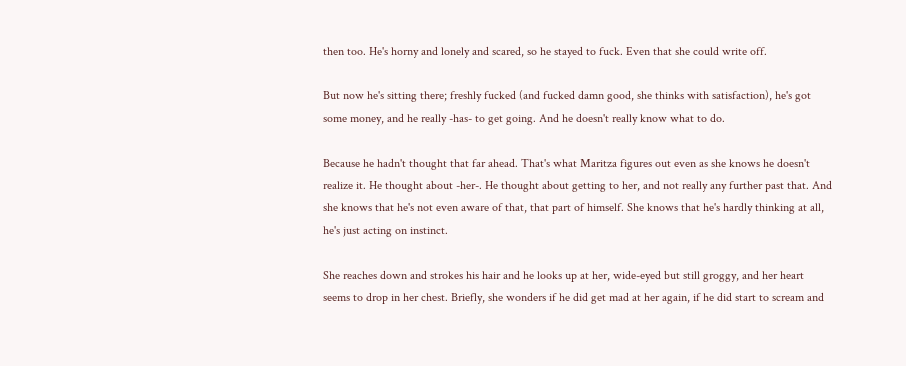then too. He's horny and lonely and scared, so he stayed to fuck. Even that she could write off.

But now he's sitting there; freshly fucked (and fucked damn good, she thinks with satisfaction), he's got some money, and he really -has- to get going. And he doesn't really know what to do.

Because he hadn't thought that far ahead. That's what Maritza figures out even as she knows he doesn't realize it. He thought about -her-. He thought about getting to her, and not really any further past that. And she knows that he's not even aware of that, that part of himself. She knows that he's hardly thinking at all, he's just acting on instinct.

She reaches down and strokes his hair and he looks up at her, wide-eyed but still groggy, and her heart seems to drop in her chest. Briefly, she wonders if he did get mad at her again, if he did start to scream and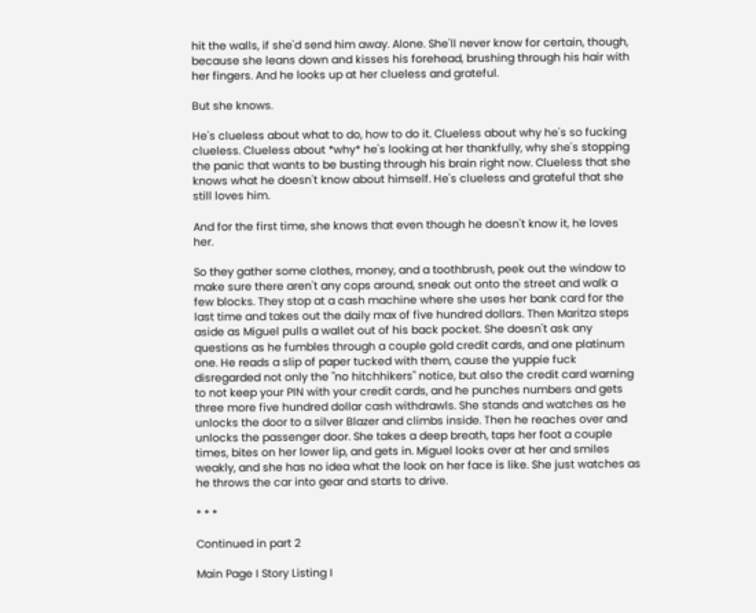hit the walls, if she'd send him away. Alone. She'll never know for certain, though, because she leans down and kisses his forehead, brushing through his hair with her fingers. And he looks up at her clueless and grateful.

But she knows.

He's clueless about what to do, how to do it. Clueless about why he's so fucking clueless. Clueless about *why* he's looking at her thankfully, why she's stopping the panic that wants to be busting through his brain right now. Clueless that she knows what he doesn't know about himself. He's clueless and grateful that she still loves him.

And for the first time, she knows that even though he doesn't know it, he loves her.

So they gather some clothes, money, and a toothbrush, peek out the window to make sure there aren't any cops around, sneak out onto the street and walk a few blocks. They stop at a cash machine where she uses her bank card for the last time and takes out the daily max of five hundred dollars. Then Maritza steps aside as Miguel pulls a wallet out of his back pocket. She doesn't ask any questions as he fumbles through a couple gold credit cards, and one platinum one. He reads a slip of paper tucked with them, cause the yuppie fuck disregarded not only the "no hitchhikers" notice, but also the credit card warning to not keep your PIN with your credit cards, and he punches numbers and gets three more five hundred dollar cash withdrawls. She stands and watches as he unlocks the door to a silver Blazer and climbs inside. Then he reaches over and unlocks the passenger door. She takes a deep breath, taps her foot a couple times, bites on her lower lip, and gets in. Miguel looks over at her and smiles weakly, and she has no idea what the look on her face is like. She just watches as he throws the car into gear and starts to drive.

* * *

Continued in part 2

Main Page I Story Listing I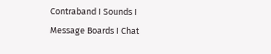Contraband I Sounds I Message Boards I Chat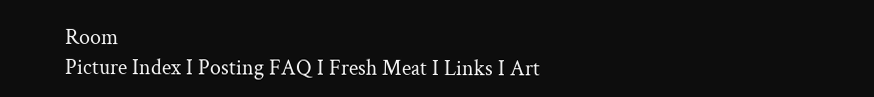Room
Picture Index I Posting FAQ I Fresh Meat I Links I Art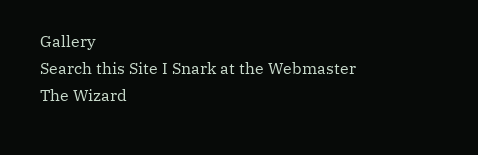Gallery
Search this Site I Snark at the Webmaster
The Wizard